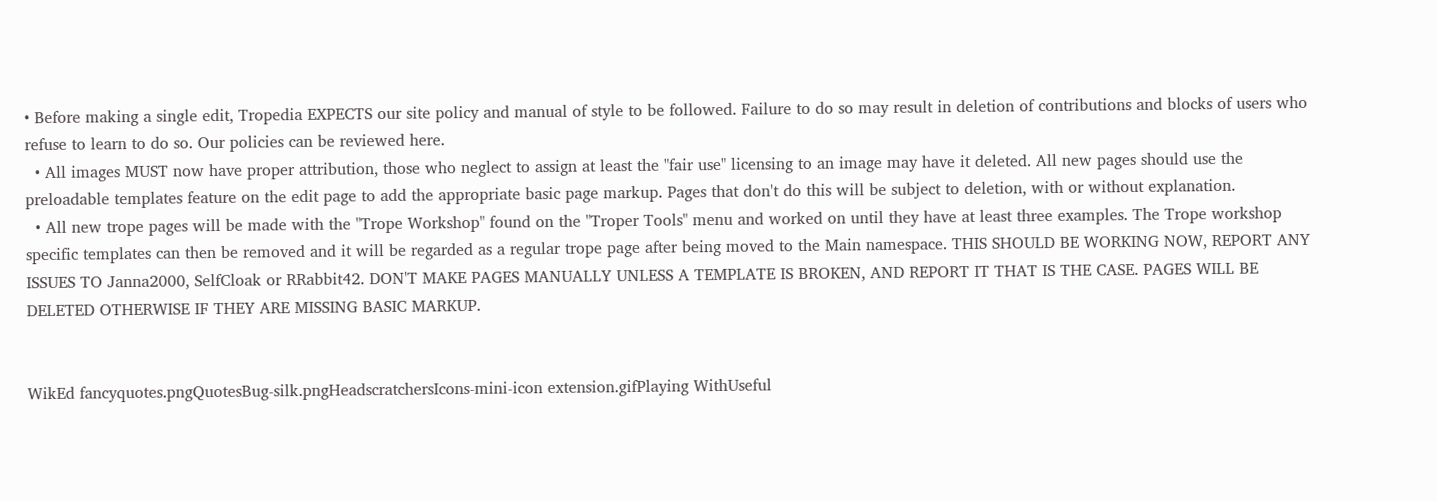• Before making a single edit, Tropedia EXPECTS our site policy and manual of style to be followed. Failure to do so may result in deletion of contributions and blocks of users who refuse to learn to do so. Our policies can be reviewed here.
  • All images MUST now have proper attribution, those who neglect to assign at least the "fair use" licensing to an image may have it deleted. All new pages should use the preloadable templates feature on the edit page to add the appropriate basic page markup. Pages that don't do this will be subject to deletion, with or without explanation.
  • All new trope pages will be made with the "Trope Workshop" found on the "Troper Tools" menu and worked on until they have at least three examples. The Trope workshop specific templates can then be removed and it will be regarded as a regular trope page after being moved to the Main namespace. THIS SHOULD BE WORKING NOW, REPORT ANY ISSUES TO Janna2000, SelfCloak or RRabbit42. DON'T MAKE PAGES MANUALLY UNLESS A TEMPLATE IS BROKEN, AND REPORT IT THAT IS THE CASE. PAGES WILL BE DELETED OTHERWISE IF THEY ARE MISSING BASIC MARKUP.


WikEd fancyquotes.pngQuotesBug-silk.pngHeadscratchersIcons-mini-icon extension.gifPlaying WithUseful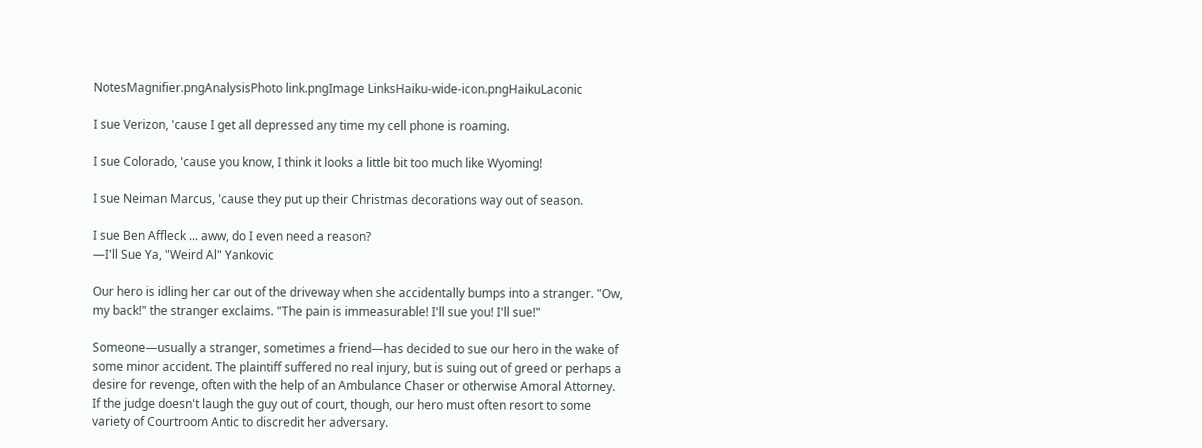NotesMagnifier.pngAnalysisPhoto link.pngImage LinksHaiku-wide-icon.pngHaikuLaconic

I sue Verizon, 'cause I get all depressed any time my cell phone is roaming.

I sue Colorado, 'cause you know, I think it looks a little bit too much like Wyoming!

I sue Neiman Marcus, 'cause they put up their Christmas decorations way out of season.

I sue Ben Affleck ... aww, do I even need a reason?
—I'll Sue Ya, "Weird Al" Yankovic

Our hero is idling her car out of the driveway when she accidentally bumps into a stranger. "Ow, my back!" the stranger exclaims. "The pain is immeasurable! I'll sue you! I'll sue!"

Someone—usually a stranger, sometimes a friend—has decided to sue our hero in the wake of some minor accident. The plaintiff suffered no real injury, but is suing out of greed or perhaps a desire for revenge, often with the help of an Ambulance Chaser or otherwise Amoral Attorney. If the judge doesn't laugh the guy out of court, though, our hero must often resort to some variety of Courtroom Antic to discredit her adversary.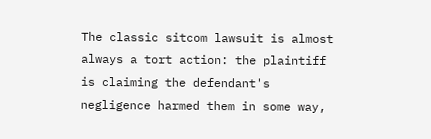The classic sitcom lawsuit is almost always a tort action: the plaintiff is claiming the defendant's negligence harmed them in some way,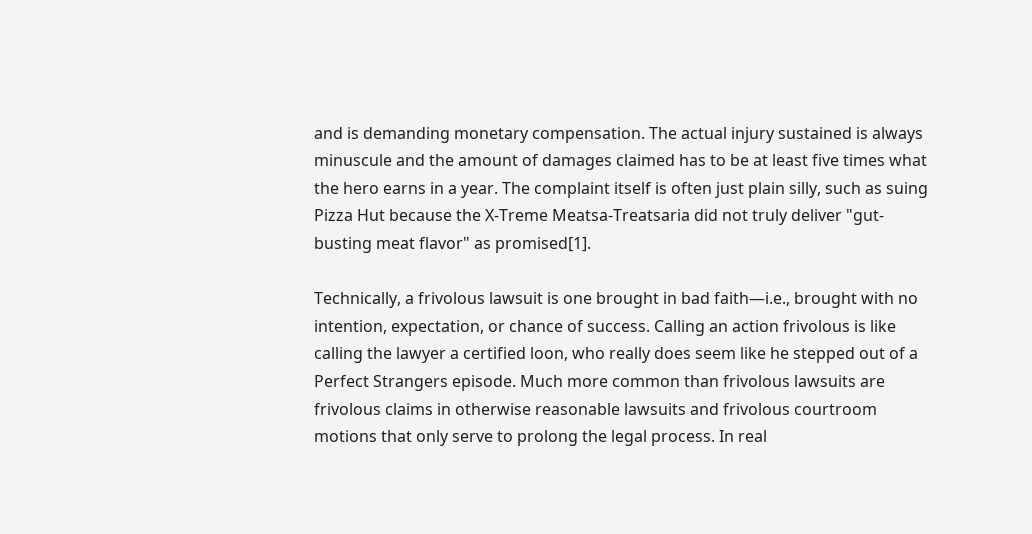and is demanding monetary compensation. The actual injury sustained is always minuscule and the amount of damages claimed has to be at least five times what the hero earns in a year. The complaint itself is often just plain silly, such as suing Pizza Hut because the X-Treme Meatsa-Treatsaria did not truly deliver "gut-busting meat flavor" as promised[1].

Technically, a frivolous lawsuit is one brought in bad faith—i.e., brought with no intention, expectation, or chance of success. Calling an action frivolous is like calling the lawyer a certified loon, who really does seem like he stepped out of a Perfect Strangers episode. Much more common than frivolous lawsuits are frivolous claims in otherwise reasonable lawsuits and frivolous courtroom motions that only serve to prolong the legal process. In real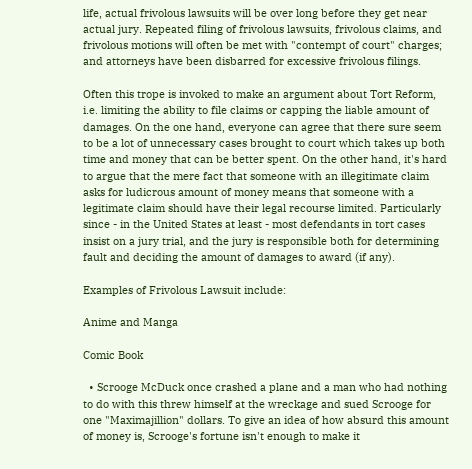life, actual frivolous lawsuits will be over long before they get near actual jury. Repeated filing of frivolous lawsuits, frivolous claims, and frivolous motions will often be met with "contempt of court" charges; and attorneys have been disbarred for excessive frivolous filings.

Often this trope is invoked to make an argument about Tort Reform, i.e. limiting the ability to file claims or capping the liable amount of damages. On the one hand, everyone can agree that there sure seem to be a lot of unnecessary cases brought to court which takes up both time and money that can be better spent. On the other hand, it's hard to argue that the mere fact that someone with an illegitimate claim asks for ludicrous amount of money means that someone with a legitimate claim should have their legal recourse limited. Particularly since - in the United States at least - most defendants in tort cases insist on a jury trial, and the jury is responsible both for determining fault and deciding the amount of damages to award (if any).

Examples of Frivolous Lawsuit include:

Anime and Manga

Comic Book

  • Scrooge McDuck once crashed a plane and a man who had nothing to do with this threw himself at the wreckage and sued Scrooge for one "Maximajillion" dollars. To give an idea of how absurd this amount of money is, Scrooge's fortune isn't enough to make it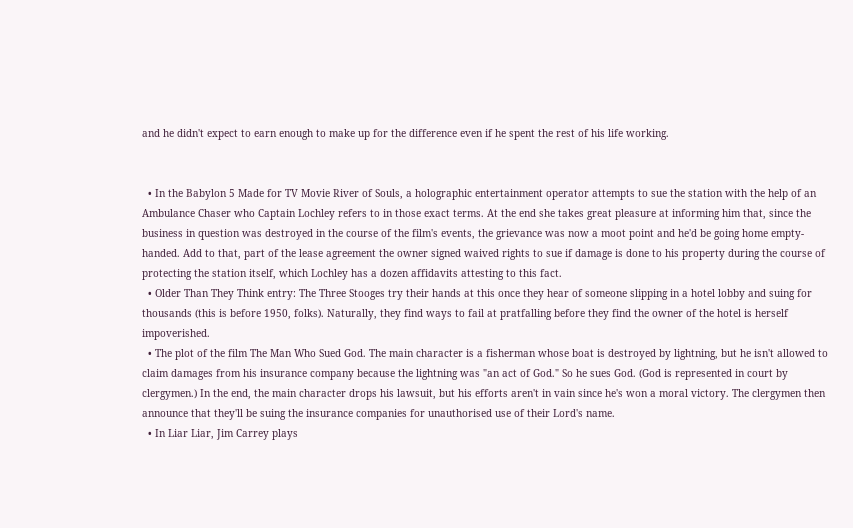and he didn't expect to earn enough to make up for the difference even if he spent the rest of his life working.


  • In the Babylon 5 Made for TV Movie River of Souls, a holographic entertainment operator attempts to sue the station with the help of an Ambulance Chaser who Captain Lochley refers to in those exact terms. At the end she takes great pleasure at informing him that, since the business in question was destroyed in the course of the film's events, the grievance was now a moot point and he'd be going home empty-handed. Add to that, part of the lease agreement the owner signed waived rights to sue if damage is done to his property during the course of protecting the station itself, which Lochley has a dozen affidavits attesting to this fact.
  • Older Than They Think entry: The Three Stooges try their hands at this once they hear of someone slipping in a hotel lobby and suing for thousands (this is before 1950, folks). Naturally, they find ways to fail at pratfalling before they find the owner of the hotel is herself impoverished.
  • The plot of the film The Man Who Sued God. The main character is a fisherman whose boat is destroyed by lightning, but he isn't allowed to claim damages from his insurance company because the lightning was "an act of God." So he sues God. (God is represented in court by clergymen.) In the end, the main character drops his lawsuit, but his efforts aren't in vain since he's won a moral victory. The clergymen then announce that they'll be suing the insurance companies for unauthorised use of their Lord's name.
  • In Liar Liar, Jim Carrey plays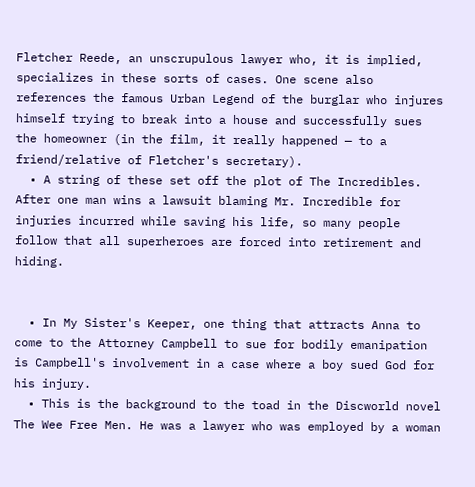Fletcher Reede, an unscrupulous lawyer who, it is implied, specializes in these sorts of cases. One scene also references the famous Urban Legend of the burglar who injures himself trying to break into a house and successfully sues the homeowner (in the film, it really happened — to a friend/relative of Fletcher's secretary).
  • A string of these set off the plot of The Incredibles. After one man wins a lawsuit blaming Mr. Incredible for injuries incurred while saving his life, so many people follow that all superheroes are forced into retirement and hiding.


  • In My Sister's Keeper, one thing that attracts Anna to come to the Attorney Campbell to sue for bodily emanipation is Campbell's involvement in a case where a boy sued God for his injury.
  • This is the background to the toad in the Discworld novel The Wee Free Men. He was a lawyer who was employed by a woman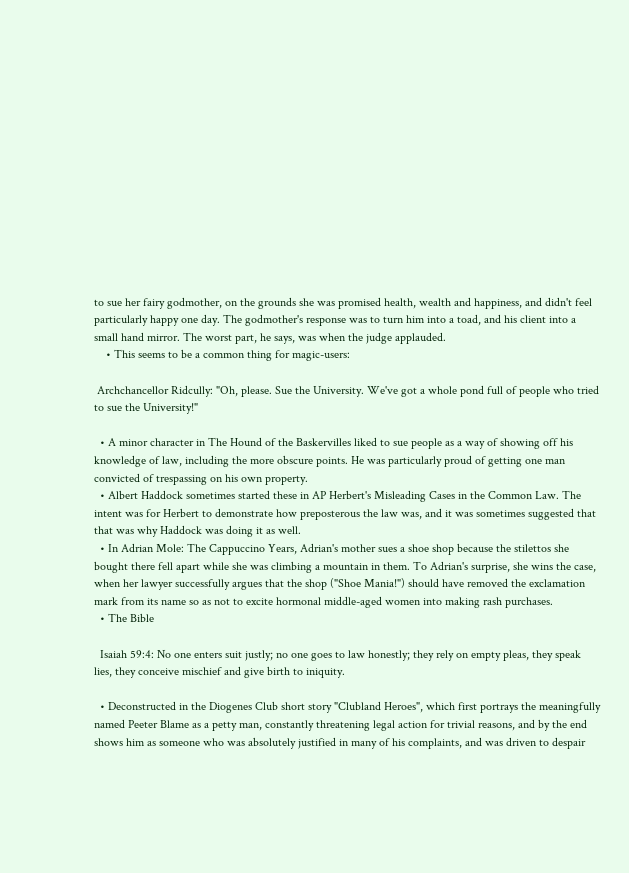to sue her fairy godmother, on the grounds she was promised health, wealth and happiness, and didn't feel particularly happy one day. The godmother's response was to turn him into a toad, and his client into a small hand mirror. The worst part, he says, was when the judge applauded.
    • This seems to be a common thing for magic-users:

 Archchancellor Ridcully: "Oh, please. Sue the University. We've got a whole pond full of people who tried to sue the University!"

  • A minor character in The Hound of the Baskervilles liked to sue people as a way of showing off his knowledge of law, including the more obscure points. He was particularly proud of getting one man convicted of trespassing on his own property.
  • Albert Haddock sometimes started these in AP Herbert's Misleading Cases in the Common Law. The intent was for Herbert to demonstrate how preposterous the law was, and it was sometimes suggested that that was why Haddock was doing it as well.
  • In Adrian Mole: The Cappuccino Years, Adrian's mother sues a shoe shop because the stilettos she bought there fell apart while she was climbing a mountain in them. To Adrian's surprise, she wins the case, when her lawyer successfully argues that the shop ("Shoe Mania!") should have removed the exclamation mark from its name so as not to excite hormonal middle-aged women into making rash purchases.
  • The Bible

  Isaiah 59:4: No one enters suit justly; no one goes to law honestly; they rely on empty pleas, they speak lies, they conceive mischief and give birth to iniquity.

  • Deconstructed in the Diogenes Club short story "Clubland Heroes", which first portrays the meaningfully named Peeter Blame as a petty man, constantly threatening legal action for trivial reasons, and by the end shows him as someone who was absolutely justified in many of his complaints, and was driven to despair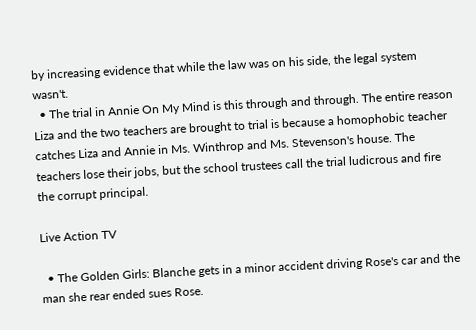by increasing evidence that while the law was on his side, the legal system wasn't.
  • The trial in Annie On My Mind is this through and through. The entire reason Liza and the two teachers are brought to trial is because a homophobic teacher catches Liza and Annie in Ms. Winthrop and Ms. Stevenson's house. The teachers lose their jobs, but the school trustees call the trial ludicrous and fire the corrupt principal.

Live Action TV

  • The Golden Girls: Blanche gets in a minor accident driving Rose's car and the man she rear ended sues Rose.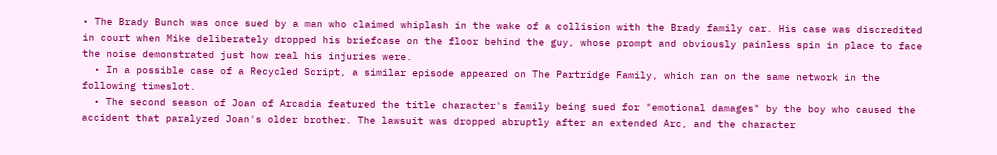• The Brady Bunch was once sued by a man who claimed whiplash in the wake of a collision with the Brady family car. His case was discredited in court when Mike deliberately dropped his briefcase on the floor behind the guy, whose prompt and obviously painless spin in place to face the noise demonstrated just how real his injuries were.
  • In a possible case of a Recycled Script, a similar episode appeared on The Partridge Family, which ran on the same network in the following timeslot.
  • The second season of Joan of Arcadia featured the title character's family being sued for "emotional damages" by the boy who caused the accident that paralyzed Joan's older brother. The lawsuit was dropped abruptly after an extended Arc, and the character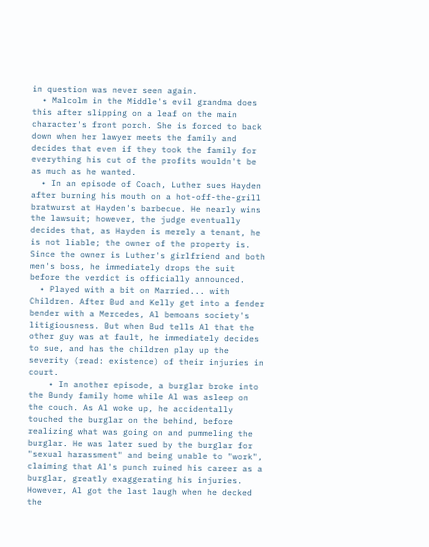in question was never seen again.
  • Malcolm in the Middle's evil grandma does this after slipping on a leaf on the main character's front porch. She is forced to back down when her lawyer meets the family and decides that even if they took the family for everything his cut of the profits wouldn't be as much as he wanted.
  • In an episode of Coach, Luther sues Hayden after burning his mouth on a hot-off-the-grill bratwurst at Hayden's barbecue. He nearly wins the lawsuit; however, the judge eventually decides that, as Hayden is merely a tenant, he is not liable; the owner of the property is. Since the owner is Luther's girlfriend and both men's boss, he immediately drops the suit before the verdict is officially announced.
  • Played with a bit on Married... with Children. After Bud and Kelly get into a fender bender with a Mercedes, Al bemoans society's litigiousness. But when Bud tells Al that the other guy was at fault, he immediately decides to sue, and has the children play up the severity (read: existence) of their injuries in court.
    • In another episode, a burglar broke into the Bundy family home while Al was asleep on the couch. As Al woke up, he accidentally touched the burglar on the behind, before realizing what was going on and pummeling the burglar. He was later sued by the burglar for "sexual harassment" and being unable to "work", claiming that Al's punch ruined his career as a burglar, greatly exaggerating his injuries. However, Al got the last laugh when he decked the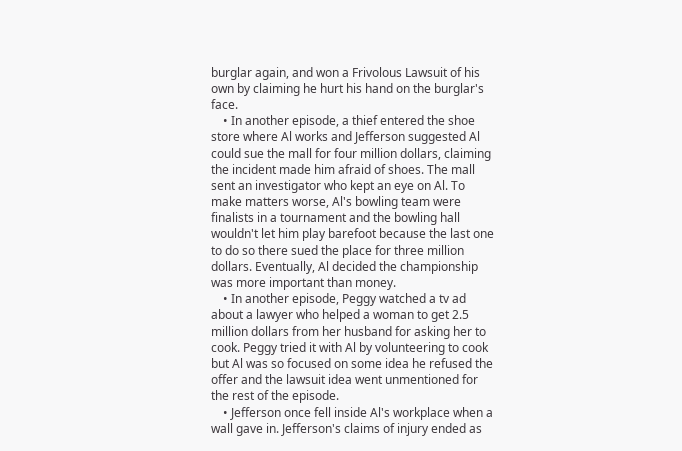burglar again, and won a Frivolous Lawsuit of his own by claiming he hurt his hand on the burglar's face.
    • In another episode, a thief entered the shoe store where Al works and Jefferson suggested Al could sue the mall for four million dollars, claiming the incident made him afraid of shoes. The mall sent an investigator who kept an eye on Al. To make matters worse, Al's bowling team were finalists in a tournament and the bowling hall wouldn't let him play barefoot because the last one to do so there sued the place for three million dollars. Eventually, Al decided the championship was more important than money.
    • In another episode, Peggy watched a tv ad about a lawyer who helped a woman to get 2.5 million dollars from her husband for asking her to cook. Peggy tried it with Al by volunteering to cook but Al was so focused on some idea he refused the offer and the lawsuit idea went unmentioned for the rest of the episode.
    • Jefferson once fell inside Al's workplace when a wall gave in. Jefferson's claims of injury ended as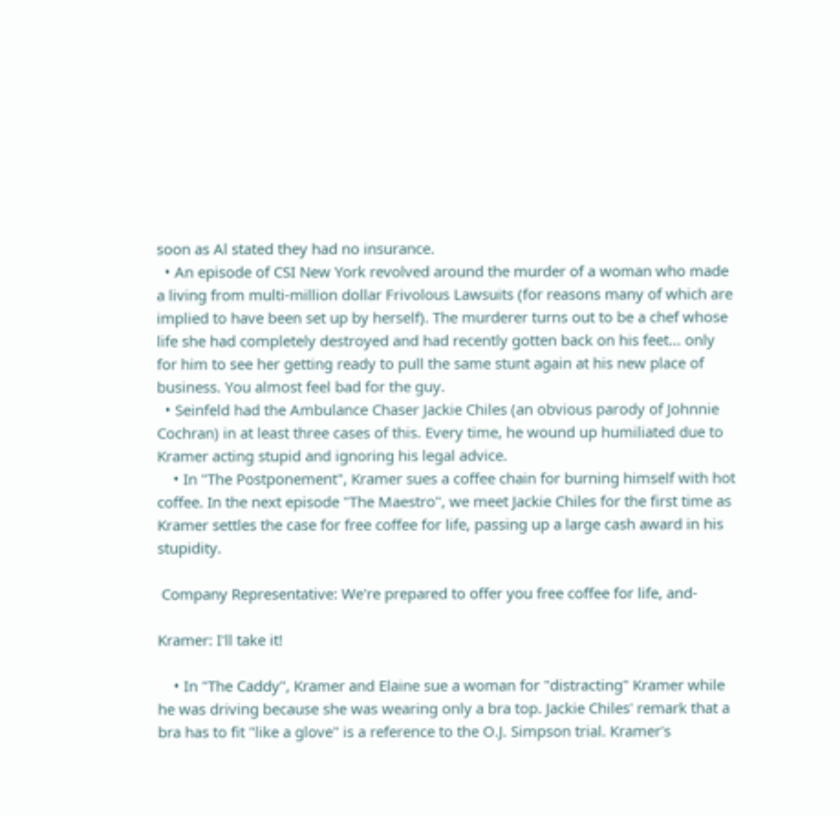soon as Al stated they had no insurance.
  • An episode of CSI New York revolved around the murder of a woman who made a living from multi-million dollar Frivolous Lawsuits (for reasons many of which are implied to have been set up by herself). The murderer turns out to be a chef whose life she had completely destroyed and had recently gotten back on his feet... only for him to see her getting ready to pull the same stunt again at his new place of business. You almost feel bad for the guy.
  • Seinfeld had the Ambulance Chaser Jackie Chiles (an obvious parody of Johnnie Cochran) in at least three cases of this. Every time, he wound up humiliated due to Kramer acting stupid and ignoring his legal advice.
    • In "The Postponement", Kramer sues a coffee chain for burning himself with hot coffee. In the next episode "The Maestro", we meet Jackie Chiles for the first time as Kramer settles the case for free coffee for life, passing up a large cash award in his stupidity.

 Company Representative: We're prepared to offer you free coffee for life, and-

Kramer: I'll take it!

    • In "The Caddy", Kramer and Elaine sue a woman for "distracting" Kramer while he was driving because she was wearing only a bra top. Jackie Chiles' remark that a bra has to fit "like a glove" is a reference to the O.J. Simpson trial. Kramer's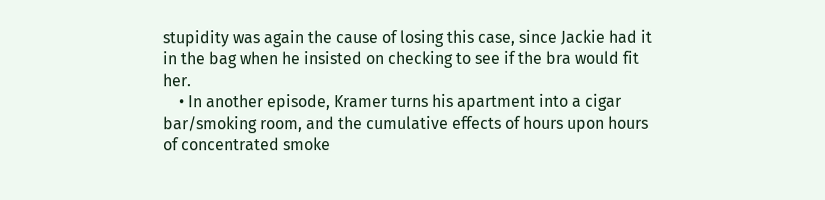stupidity was again the cause of losing this case, since Jackie had it in the bag when he insisted on checking to see if the bra would fit her.
    • In another episode, Kramer turns his apartment into a cigar bar/smoking room, and the cumulative effects of hours upon hours of concentrated smoke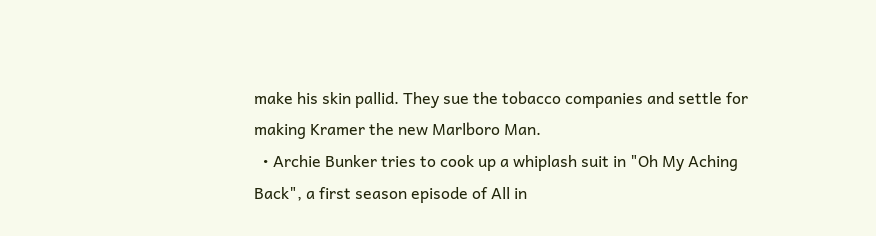make his skin pallid. They sue the tobacco companies and settle for making Kramer the new Marlboro Man.
  • Archie Bunker tries to cook up a whiplash suit in "Oh My Aching Back", a first season episode of All in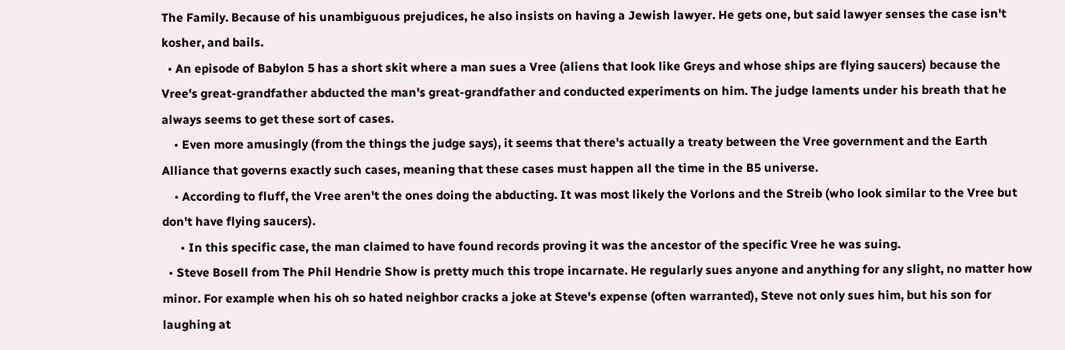The Family. Because of his unambiguous prejudices, he also insists on having a Jewish lawyer. He gets one, but said lawyer senses the case isn't kosher, and bails.
  • An episode of Babylon 5 has a short skit where a man sues a Vree (aliens that look like Greys and whose ships are flying saucers) because the Vree's great-grandfather abducted the man's great-grandfather and conducted experiments on him. The judge laments under his breath that he always seems to get these sort of cases.
    • Even more amusingly (from the things the judge says), it seems that there's actually a treaty between the Vree government and the Earth Alliance that governs exactly such cases, meaning that these cases must happen all the time in the B5 universe.
    • According to fluff, the Vree aren't the ones doing the abducting. It was most likely the Vorlons and the Streib (who look similar to the Vree but don't have flying saucers).
      • In this specific case, the man claimed to have found records proving it was the ancestor of the specific Vree he was suing.
  • Steve Bosell from The Phil Hendrie Show is pretty much this trope incarnate. He regularly sues anyone and anything for any slight, no matter how minor. For example when his oh so hated neighbor cracks a joke at Steve's expense (often warranted), Steve not only sues him, but his son for laughing at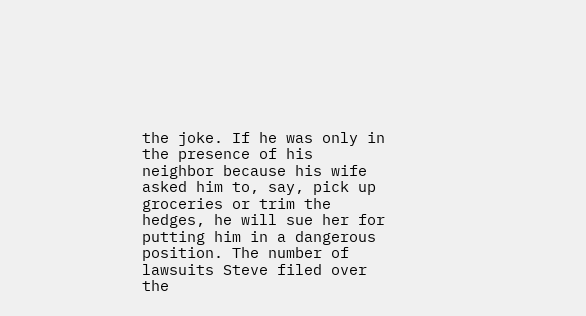the joke. If he was only in the presence of his neighbor because his wife asked him to, say, pick up groceries or trim the hedges, he will sue her for putting him in a dangerous position. The number of lawsuits Steve filed over the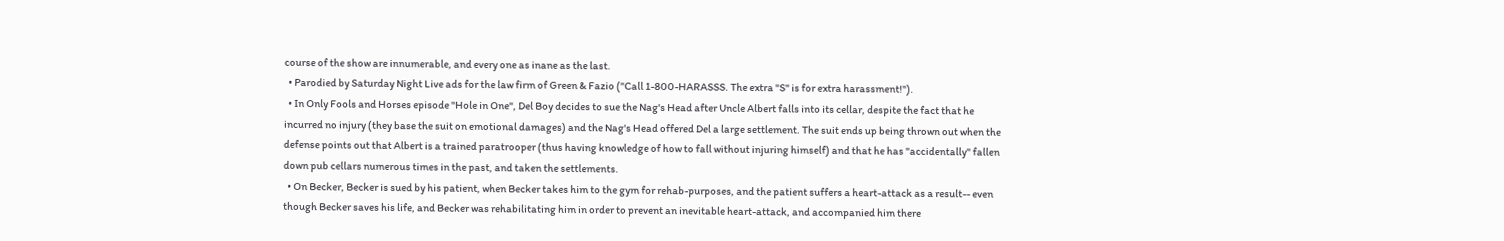course of the show are innumerable, and every one as inane as the last.
  • Parodied by Saturday Night Live ads for the law firm of Green & Fazio ("Call 1-800-HARASSS. The extra "S" is for extra harassment!").
  • In Only Fools and Horses episode "Hole in One", Del Boy decides to sue the Nag's Head after Uncle Albert falls into its cellar, despite the fact that he incurred no injury (they base the suit on emotional damages) and the Nag's Head offered Del a large settlement. The suit ends up being thrown out when the defense points out that Albert is a trained paratrooper (thus having knowledge of how to fall without injuring himself) and that he has "accidentally" fallen down pub cellars numerous times in the past, and taken the settlements.
  • On Becker, Becker is sued by his patient, when Becker takes him to the gym for rehab-purposes, and the patient suffers a heart-attack as a result-- even though Becker saves his life, and Becker was rehabilitating him in order to prevent an inevitable heart-attack, and accompanied him there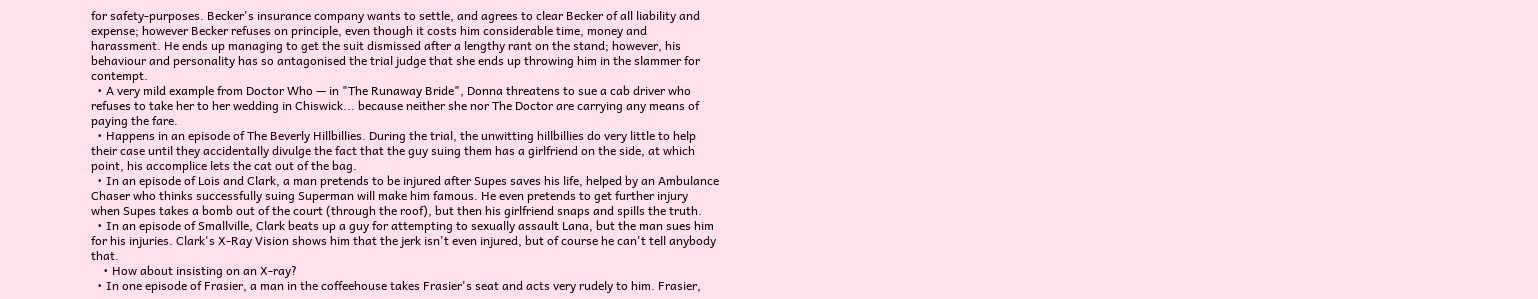for safety-purposes. Becker's insurance company wants to settle, and agrees to clear Becker of all liability and expense; however Becker refuses on principle, even though it costs him considerable time, money and harassment. He ends up managing to get the suit dismissed after a lengthy rant on the stand; however, his behaviour and personality has so antagonised the trial judge that she ends up throwing him in the slammer for contempt.
  • A very mild example from Doctor Who — in "The Runaway Bride", Donna threatens to sue a cab driver who refuses to take her to her wedding in Chiswick... because neither she nor The Doctor are carrying any means of paying the fare.
  • Happens in an episode of The Beverly Hillbillies. During the trial, the unwitting hillbillies do very little to help their case until they accidentally divulge the fact that the guy suing them has a girlfriend on the side, at which point, his accomplice lets the cat out of the bag.
  • In an episode of Lois and Clark, a man pretends to be injured after Supes saves his life, helped by an Ambulance Chaser who thinks successfully suing Superman will make him famous. He even pretends to get further injury when Supes takes a bomb out of the court (through the roof), but then his girlfriend snaps and spills the truth.
  • In an episode of Smallville, Clark beats up a guy for attempting to sexually assault Lana, but the man sues him for his injuries. Clark's X-Ray Vision shows him that the jerk isn't even injured, but of course he can't tell anybody that.
    • How about insisting on an X-ray?
  • In one episode of Frasier, a man in the coffeehouse takes Frasier's seat and acts very rudely to him. Frasier,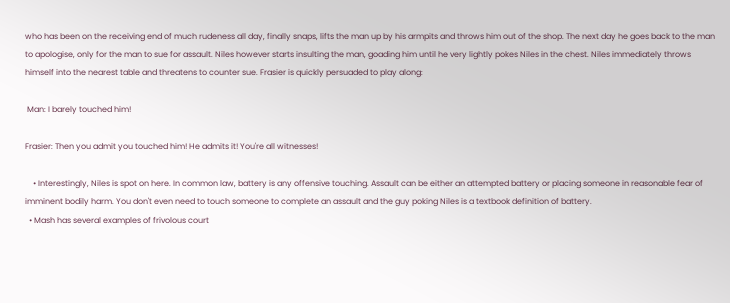who has been on the receiving end of much rudeness all day, finally snaps, lifts the man up by his armpits and throws him out of the shop. The next day he goes back to the man to apologise, only for the man to sue for assault. Niles however starts insulting the man, goading him until he very lightly pokes Niles in the chest. Niles immediately throws himself into the nearest table and threatens to counter sue. Frasier is quickly persuaded to play along:

 Man: I barely touched him!

Frasier: Then you admit you touched him! He admits it! You're all witnesses!

    • Interestingly, Niles is spot on here. In common law, battery is any offensive touching. Assault can be either an attempted battery or placing someone in reasonable fear of imminent bodily harm. You don't even need to touch someone to complete an assault and the guy poking Niles is a textbook definition of battery.
  • Mash has several examples of frivolous court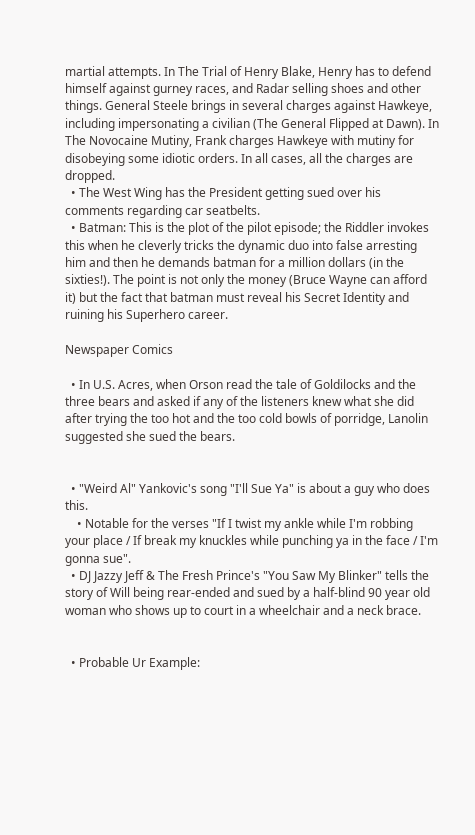martial attempts. In The Trial of Henry Blake, Henry has to defend himself against gurney races, and Radar selling shoes and other things. General Steele brings in several charges against Hawkeye, including impersonating a civilian (The General Flipped at Dawn). In The Novocaine Mutiny, Frank charges Hawkeye with mutiny for disobeying some idiotic orders. In all cases, all the charges are dropped.
  • The West Wing has the President getting sued over his comments regarding car seatbelts.
  • Batman: This is the plot of the pilot episode; the Riddler invokes this when he cleverly tricks the dynamic duo into false arresting him and then he demands batman for a million dollars (in the sixties!). The point is not only the money (Bruce Wayne can afford it) but the fact that batman must reveal his Secret Identity and ruining his Superhero career.

Newspaper Comics

  • In U.S. Acres, when Orson read the tale of Goldilocks and the three bears and asked if any of the listeners knew what she did after trying the too hot and the too cold bowls of porridge, Lanolin suggested she sued the bears.


  • "Weird Al" Yankovic's song "I'll Sue Ya" is about a guy who does this.
    • Notable for the verses "If I twist my ankle while I'm robbing your place / If break my knuckles while punching ya in the face / I'm gonna sue".
  • DJ Jazzy Jeff & The Fresh Prince's "You Saw My Blinker" tells the story of Will being rear-ended and sued by a half-blind 90 year old woman who shows up to court in a wheelchair and a neck brace.


  • Probable Ur Example: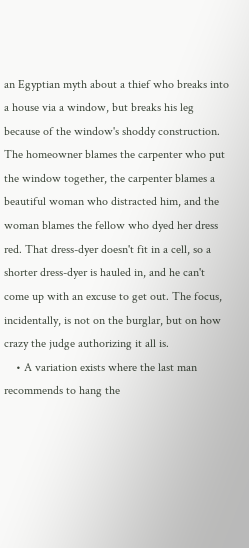an Egyptian myth about a thief who breaks into a house via a window, but breaks his leg because of the window's shoddy construction. The homeowner blames the carpenter who put the window together, the carpenter blames a beautiful woman who distracted him, and the woman blames the fellow who dyed her dress red. That dress-dyer doesn't fit in a cell, so a shorter dress-dyer is hauled in, and he can't come up with an excuse to get out. The focus, incidentally, is not on the burglar, but on how crazy the judge authorizing it all is.
    • A variation exists where the last man recommends to hang the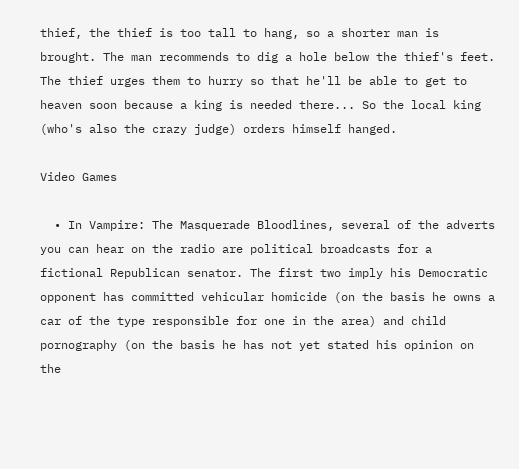thief, the thief is too tall to hang, so a shorter man is brought. The man recommends to dig a hole below the thief's feet. The thief urges them to hurry so that he'll be able to get to heaven soon because a king is needed there... So the local king (who's also the crazy judge) orders himself hanged.

Video Games

  • In Vampire: The Masquerade Bloodlines, several of the adverts you can hear on the radio are political broadcasts for a fictional Republican senator. The first two imply his Democratic opponent has committed vehicular homicide (on the basis he owns a car of the type responsible for one in the area) and child pornography (on the basis he has not yet stated his opinion on the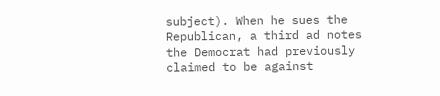subject). When he sues the Republican, a third ad notes the Democrat had previously claimed to be against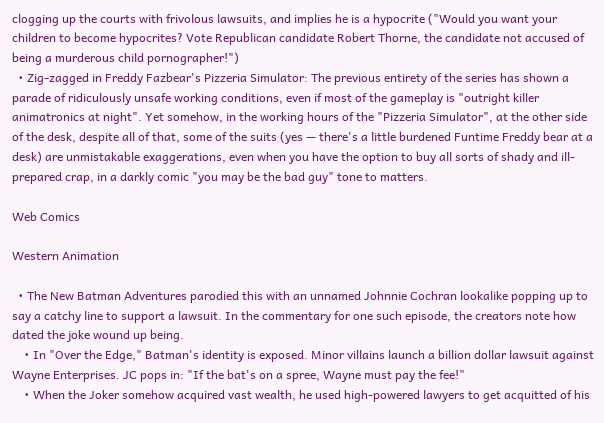clogging up the courts with frivolous lawsuits, and implies he is a hypocrite ("Would you want your children to become hypocrites? Vote Republican candidate Robert Thorne, the candidate not accused of being a murderous child pornographer!")
  • Zig-zagged in Freddy Fazbear's Pizzeria Simulator: The previous entirety of the series has shown a parade of ridiculously unsafe working conditions, even if most of the gameplay is "outright killer animatronics at night". Yet somehow, in the working hours of the "Pizzeria Simulator", at the other side of the desk, despite all of that, some of the suits (yes — there's a little burdened Funtime Freddy bear at a desk) are unmistakable exaggerations, even when you have the option to buy all sorts of shady and ill-prepared crap, in a darkly comic "you may be the bad guy" tone to matters.

Web Comics

Western Animation

  • The New Batman Adventures parodied this with an unnamed Johnnie Cochran lookalike popping up to say a catchy line to support a lawsuit. In the commentary for one such episode, the creators note how dated the joke wound up being.
    • In "Over the Edge," Batman's identity is exposed. Minor villains launch a billion dollar lawsuit against Wayne Enterprises. JC pops in: "If the bat's on a spree, Wayne must pay the fee!"
    • When the Joker somehow acquired vast wealth, he used high-powered lawyers to get acquitted of his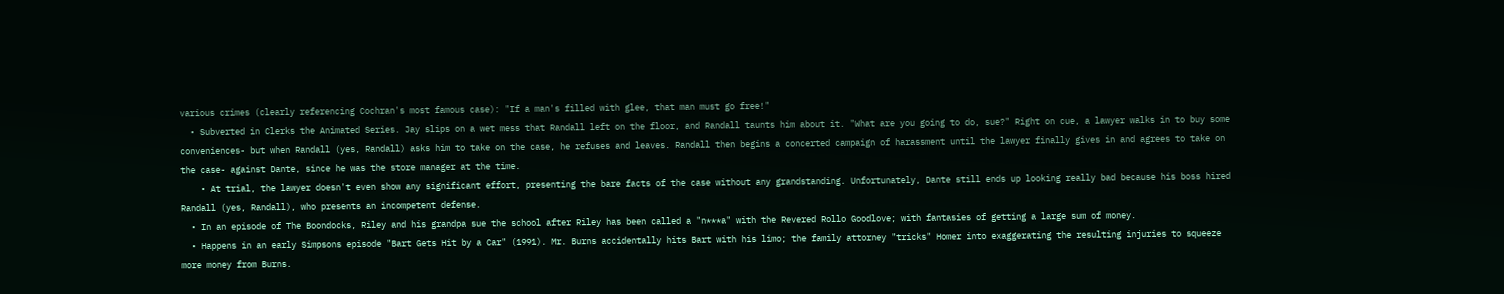various crimes (clearly referencing Cochran's most famous case): "If a man's filled with glee, that man must go free!"
  • Subverted in Clerks the Animated Series. Jay slips on a wet mess that Randall left on the floor, and Randall taunts him about it. "What are you going to do, sue?" Right on cue, a lawyer walks in to buy some conveniences- but when Randall (yes, Randall) asks him to take on the case, he refuses and leaves. Randall then begins a concerted campaign of harassment until the lawyer finally gives in and agrees to take on the case- against Dante, since he was the store manager at the time.
    • At trial, the lawyer doesn't even show any significant effort, presenting the bare facts of the case without any grandstanding. Unfortunately, Dante still ends up looking really bad because his boss hired Randall (yes, Randall), who presents an incompetent defense.
  • In an episode of The Boondocks, Riley and his grandpa sue the school after Riley has been called a "n***a" with the Revered Rollo Goodlove; with fantasies of getting a large sum of money.
  • Happens in an early Simpsons episode "Bart Gets Hit by a Car" (1991). Mr. Burns accidentally hits Bart with his limo; the family attorney "tricks" Homer into exaggerating the resulting injuries to squeeze more money from Burns.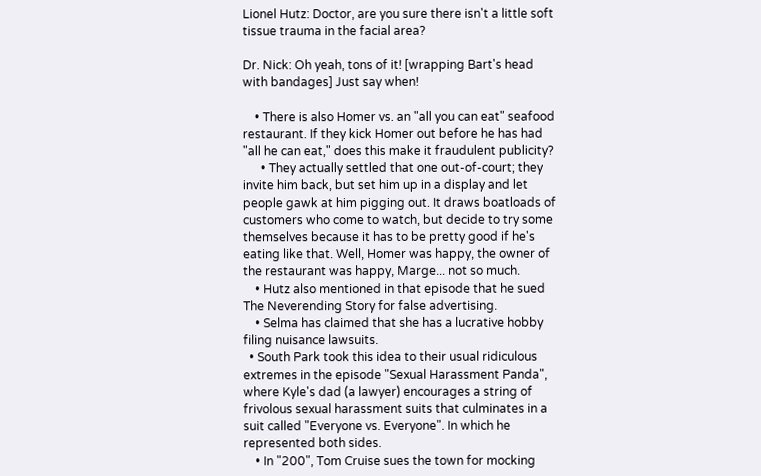Lionel Hutz: Doctor, are you sure there isn't a little soft tissue trauma in the facial area?

Dr. Nick: Oh yeah, tons of it! [wrapping Bart's head with bandages] Just say when!

    • There is also Homer vs. an "all you can eat" seafood restaurant. If they kick Homer out before he has had "all he can eat," does this make it fraudulent publicity?
      • They actually settled that one out-of-court; they invite him back, but set him up in a display and let people gawk at him pigging out. It draws boatloads of customers who come to watch, but decide to try some themselves because it has to be pretty good if he's eating like that. Well, Homer was happy, the owner of the restaurant was happy, Marge... not so much.
    • Hutz also mentioned in that episode that he sued The Neverending Story for false advertising.
    • Selma has claimed that she has a lucrative hobby filing nuisance lawsuits.
  • South Park took this idea to their usual ridiculous extremes in the episode "Sexual Harassment Panda", where Kyle's dad (a lawyer) encourages a string of frivolous sexual harassment suits that culminates in a suit called "Everyone vs. Everyone". In which he represented both sides.
    • In "200", Tom Cruise sues the town for mocking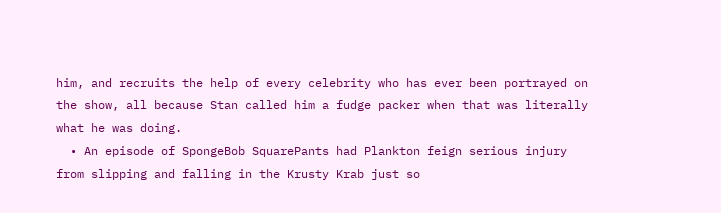him, and recruits the help of every celebrity who has ever been portrayed on the show, all because Stan called him a fudge packer when that was literally what he was doing.
  • An episode of SpongeBob SquarePants had Plankton feign serious injury from slipping and falling in the Krusty Krab just so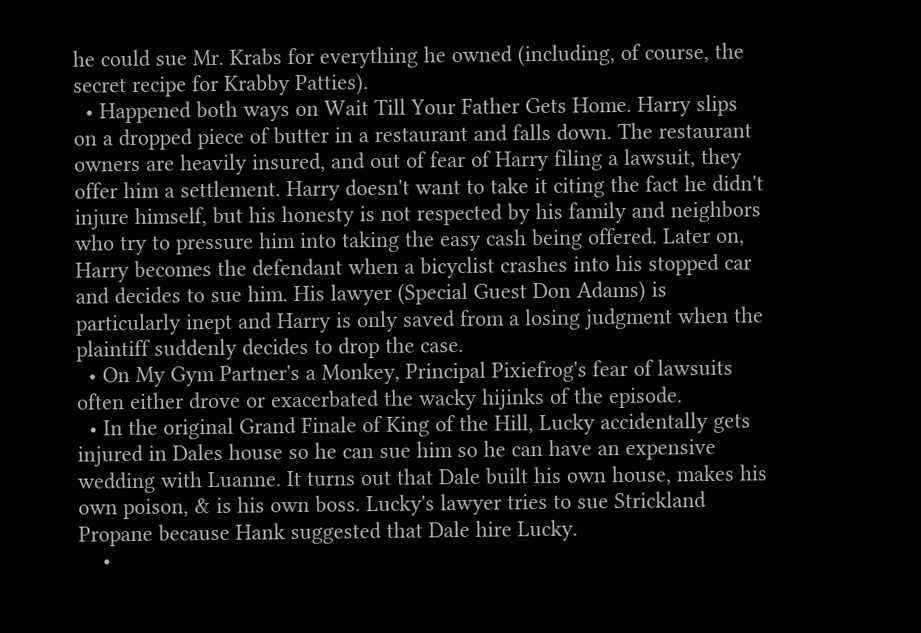he could sue Mr. Krabs for everything he owned (including, of course, the secret recipe for Krabby Patties).
  • Happened both ways on Wait Till Your Father Gets Home. Harry slips on a dropped piece of butter in a restaurant and falls down. The restaurant owners are heavily insured, and out of fear of Harry filing a lawsuit, they offer him a settlement. Harry doesn't want to take it citing the fact he didn't injure himself, but his honesty is not respected by his family and neighbors who try to pressure him into taking the easy cash being offered. Later on, Harry becomes the defendant when a bicyclist crashes into his stopped car and decides to sue him. His lawyer (Special Guest Don Adams) is particularly inept and Harry is only saved from a losing judgment when the plaintiff suddenly decides to drop the case.
  • On My Gym Partner's a Monkey, Principal Pixiefrog's fear of lawsuits often either drove or exacerbated the wacky hijinks of the episode.
  • In the original Grand Finale of King of the Hill, Lucky accidentally gets injured in Dales house so he can sue him so he can have an expensive wedding with Luanne. It turns out that Dale built his own house, makes his own poison, & is his own boss. Lucky's lawyer tries to sue Strickland Propane because Hank suggested that Dale hire Lucky.
    •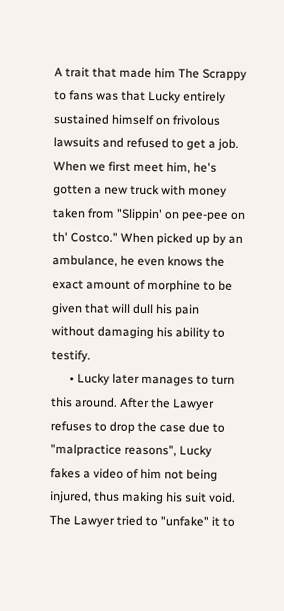A trait that made him The Scrappy to fans was that Lucky entirely sustained himself on frivolous lawsuits and refused to get a job. When we first meet him, he's gotten a new truck with money taken from "Slippin' on pee-pee on th' Costco." When picked up by an ambulance, he even knows the exact amount of morphine to be given that will dull his pain without damaging his ability to testify.
      • Lucky later manages to turn this around. After the Lawyer refuses to drop the case due to "malpractice reasons", Lucky fakes a video of him not being injured, thus making his suit void. The Lawyer tried to "unfake" it to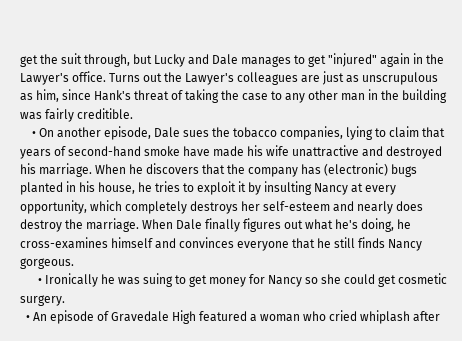get the suit through, but Lucky and Dale manages to get "injured" again in the Lawyer's office. Turns out the Lawyer's colleagues are just as unscrupulous as him, since Hank's threat of taking the case to any other man in the building was fairly creditible.
    • On another episode, Dale sues the tobacco companies, lying to claim that years of second-hand smoke have made his wife unattractive and destroyed his marriage. When he discovers that the company has (electronic) bugs planted in his house, he tries to exploit it by insulting Nancy at every opportunity, which completely destroys her self-esteem and nearly does destroy the marriage. When Dale finally figures out what he's doing, he cross-examines himself and convinces everyone that he still finds Nancy gorgeous.
      • Ironically he was suing to get money for Nancy so she could get cosmetic surgery.
  • An episode of Gravedale High featured a woman who cried whiplash after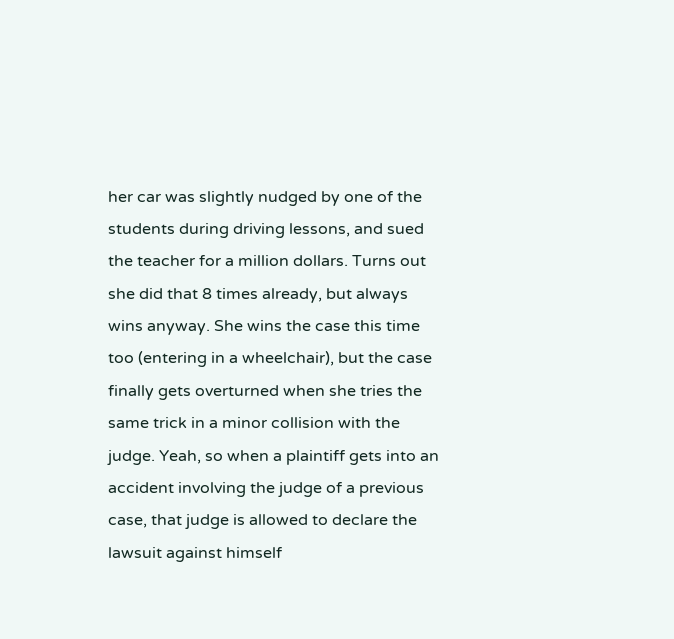her car was slightly nudged by one of the students during driving lessons, and sued the teacher for a million dollars. Turns out she did that 8 times already, but always wins anyway. She wins the case this time too (entering in a wheelchair), but the case finally gets overturned when she tries the same trick in a minor collision with the judge. Yeah, so when a plaintiff gets into an accident involving the judge of a previous case, that judge is allowed to declare the lawsuit against himself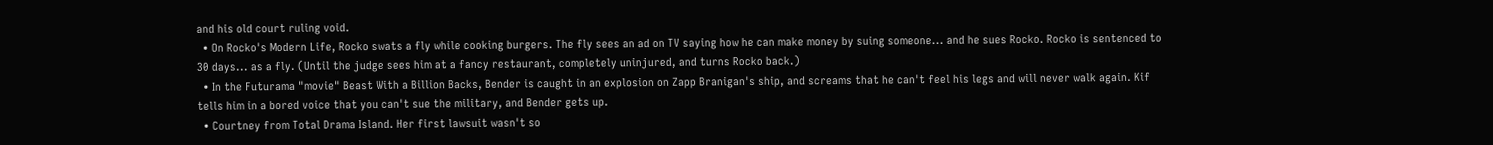and his old court ruling void.
  • On Rocko's Modern Life, Rocko swats a fly while cooking burgers. The fly sees an ad on TV saying how he can make money by suing someone... and he sues Rocko. Rocko is sentenced to 30 days... as a fly. (Until the judge sees him at a fancy restaurant, completely uninjured, and turns Rocko back.)
  • In the Futurama "movie" Beast With a Billion Backs, Bender is caught in an explosion on Zapp Branigan's ship, and screams that he can't feel his legs and will never walk again. Kif tells him in a bored voice that you can't sue the military, and Bender gets up.
  • Courtney from Total Drama Island. Her first lawsuit wasn't so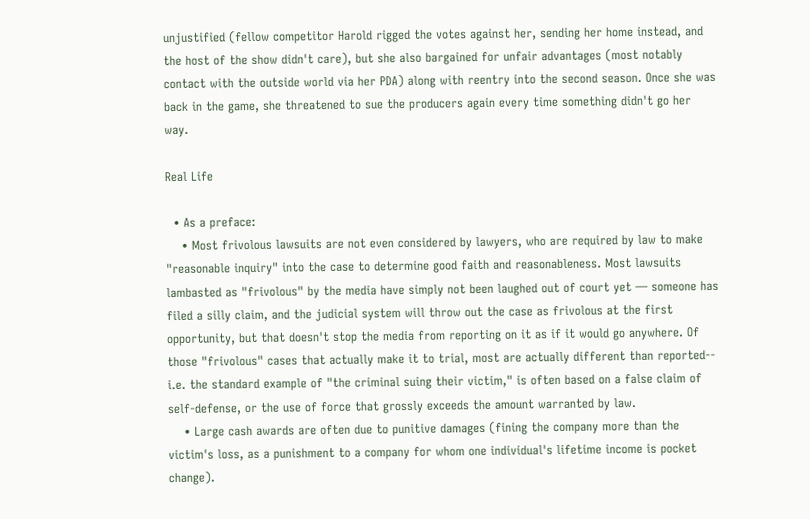unjustified (fellow competitor Harold rigged the votes against her, sending her home instead, and the host of the show didn't care), but she also bargained for unfair advantages (most notably contact with the outside world via her PDA) along with reentry into the second season. Once she was back in the game, she threatened to sue the producers again every time something didn't go her way.

Real Life

  • As a preface:
    • Most frivolous lawsuits are not even considered by lawyers, who are required by law to make "reasonable inquiry" into the case to determine good faith and reasonableness. Most lawsuits lambasted as "frivolous" by the media have simply not been laughed out of court yet — someone has filed a silly claim, and the judicial system will throw out the case as frivolous at the first opportunity, but that doesn't stop the media from reporting on it as if it would go anywhere. Of those "frivolous" cases that actually make it to trial, most are actually different than reported-- i.e. the standard example of "the criminal suing their victim," is often based on a false claim of self-defense, or the use of force that grossly exceeds the amount warranted by law.
    • Large cash awards are often due to punitive damages (fining the company more than the victim's loss, as a punishment to a company for whom one individual's lifetime income is pocket change).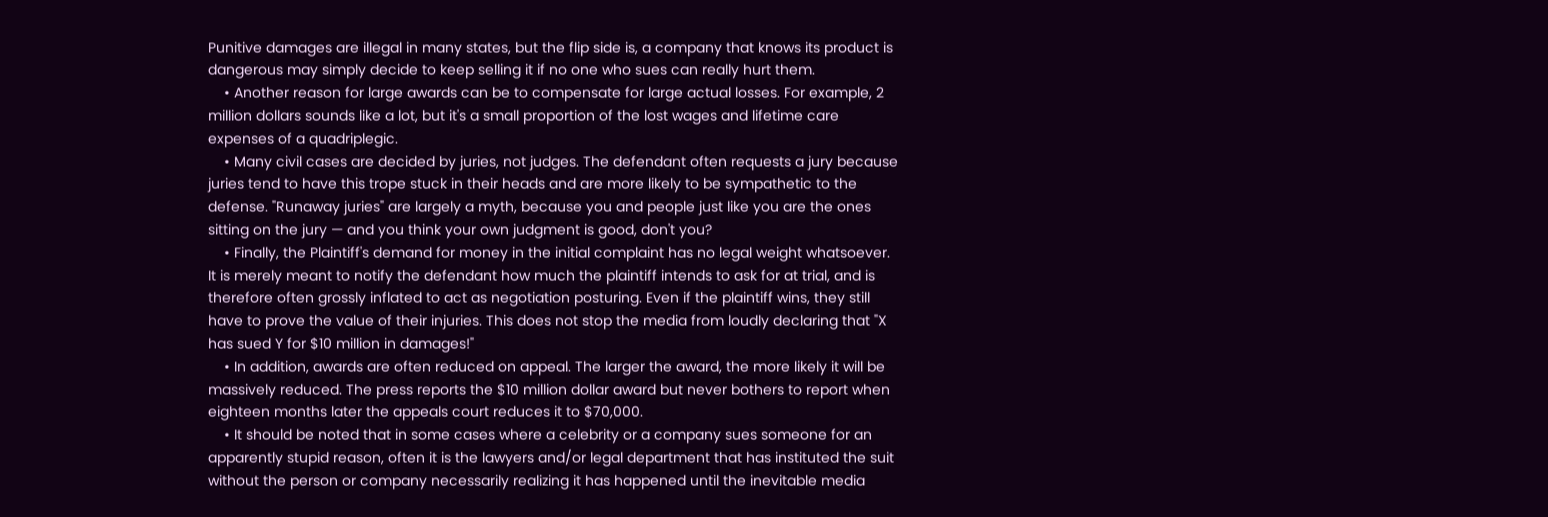Punitive damages are illegal in many states, but the flip side is, a company that knows its product is dangerous may simply decide to keep selling it if no one who sues can really hurt them.
    • Another reason for large awards can be to compensate for large actual losses. For example, 2 million dollars sounds like a lot, but it's a small proportion of the lost wages and lifetime care expenses of a quadriplegic.
    • Many civil cases are decided by juries, not judges. The defendant often requests a jury because juries tend to have this trope stuck in their heads and are more likely to be sympathetic to the defense. "Runaway juries" are largely a myth, because you and people just like you are the ones sitting on the jury — and you think your own judgment is good, don't you?
    • Finally, the Plaintiff's demand for money in the initial complaint has no legal weight whatsoever. It is merely meant to notify the defendant how much the plaintiff intends to ask for at trial, and is therefore often grossly inflated to act as negotiation posturing. Even if the plaintiff wins, they still have to prove the value of their injuries. This does not stop the media from loudly declaring that "X has sued Y for $10 million in damages!"
    • In addition, awards are often reduced on appeal. The larger the award, the more likely it will be massively reduced. The press reports the $10 million dollar award but never bothers to report when eighteen months later the appeals court reduces it to $70,000.
    • It should be noted that in some cases where a celebrity or a company sues someone for an apparently stupid reason, often it is the lawyers and/or legal department that has instituted the suit without the person or company necessarily realizing it has happened until the inevitable media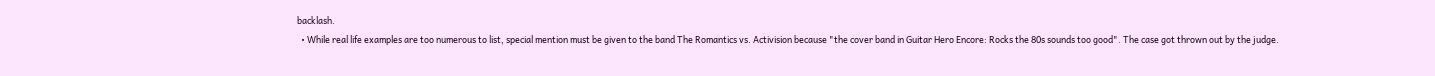backlash.
  • While real life examples are too numerous to list, special mention must be given to the band The Romantics vs. Activision because "the cover band in Guitar Hero Encore: Rocks the 80s sounds too good". The case got thrown out by the judge.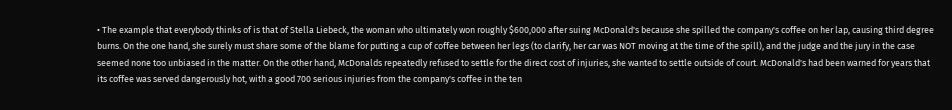• The example that everybody thinks of is that of Stella Liebeck, the woman who ultimately won roughly $600,000 after suing McDonald's because she spilled the company's coffee on her lap, causing third degree burns. On the one hand, she surely must share some of the blame for putting a cup of coffee between her legs (to clarify, her car was NOT moving at the time of the spill), and the judge and the jury in the case seemed none too unbiased in the matter. On the other hand, McDonalds repeatedly refused to settle for the direct cost of injuries, she wanted to settle outside of court. McDonald's had been warned for years that its coffee was served dangerously hot, with a good 700 serious injuries from the company's coffee in the ten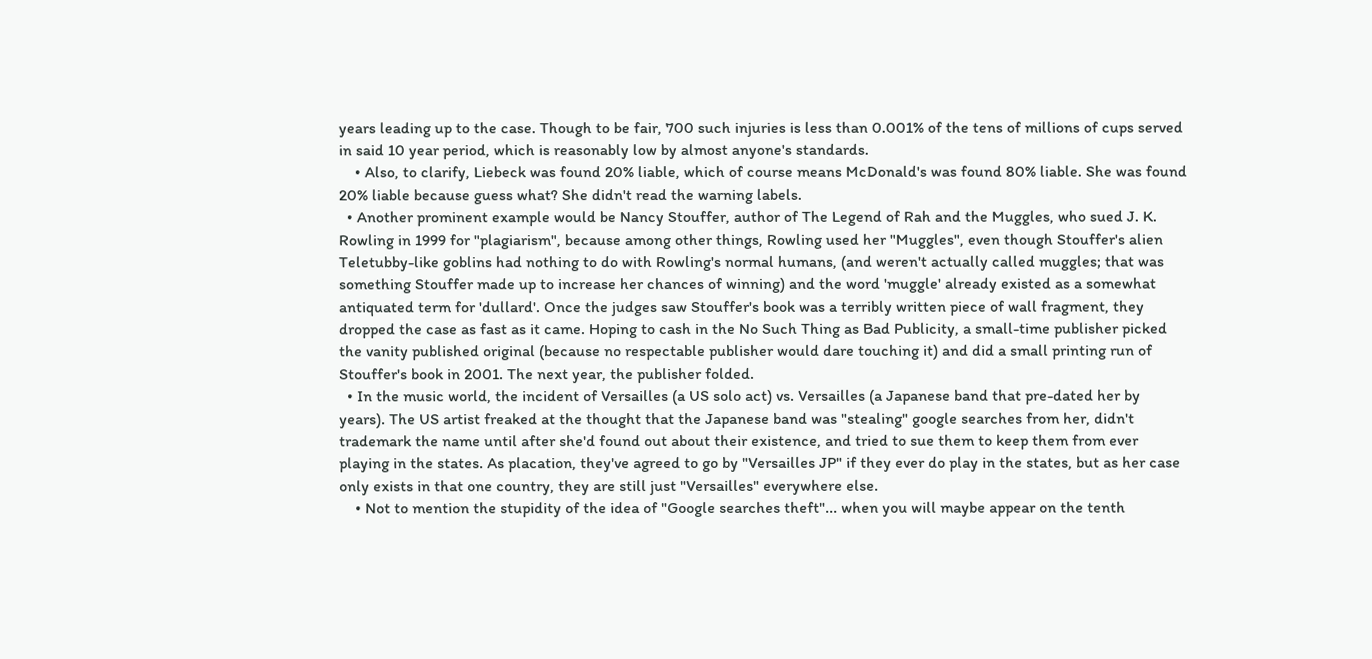years leading up to the case. Though to be fair, 700 such injuries is less than 0.001% of the tens of millions of cups served in said 10 year period, which is reasonably low by almost anyone's standards.
    • Also, to clarify, Liebeck was found 20% liable, which of course means McDonald's was found 80% liable. She was found 20% liable because guess what? She didn't read the warning labels.
  • Another prominent example would be Nancy Stouffer, author of The Legend of Rah and the Muggles, who sued J. K. Rowling in 1999 for "plagiarism", because among other things, Rowling used her "Muggles", even though Stouffer's alien Teletubby-like goblins had nothing to do with Rowling's normal humans, (and weren't actually called muggles; that was something Stouffer made up to increase her chances of winning) and the word 'muggle' already existed as a somewhat antiquated term for 'dullard'. Once the judges saw Stouffer's book was a terribly written piece of wall fragment, they dropped the case as fast as it came. Hoping to cash in the No Such Thing as Bad Publicity, a small-time publisher picked the vanity published original (because no respectable publisher would dare touching it) and did a small printing run of Stouffer's book in 2001. The next year, the publisher folded.
  • In the music world, the incident of Versailles (a US solo act) vs. Versailles (a Japanese band that pre-dated her by years). The US artist freaked at the thought that the Japanese band was "stealing" google searches from her, didn't trademark the name until after she'd found out about their existence, and tried to sue them to keep them from ever playing in the states. As placation, they've agreed to go by "Versailles JP" if they ever do play in the states, but as her case only exists in that one country, they are still just "Versailles" everywhere else.
    • Not to mention the stupidity of the idea of "Google searches theft"... when you will maybe appear on the tenth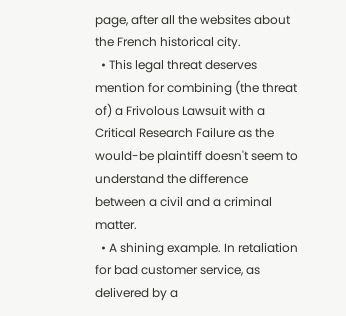page, after all the websites about the French historical city.
  • This legal threat deserves mention for combining (the threat of) a Frivolous Lawsuit with a Critical Research Failure as the would-be plaintiff doesn't seem to understand the difference between a civil and a criminal matter.
  • A shining example. In retaliation for bad customer service, as delivered by a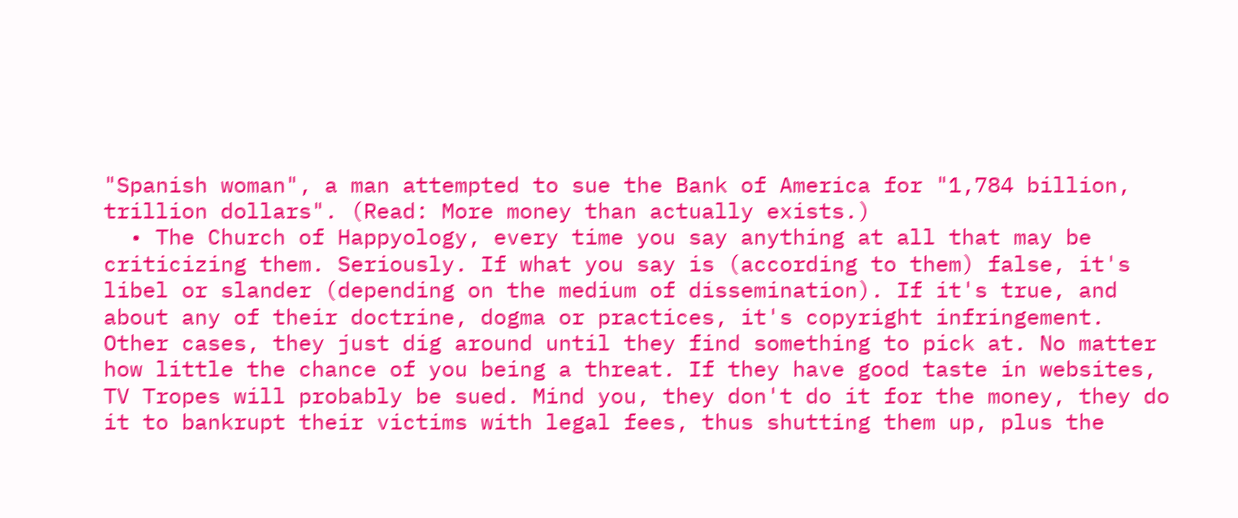"Spanish woman", a man attempted to sue the Bank of America for "1,784 billion, trillion dollars". (Read: More money than actually exists.)
  • The Church of Happyology, every time you say anything at all that may be criticizing them. Seriously. If what you say is (according to them) false, it's libel or slander (depending on the medium of dissemination). If it's true, and about any of their doctrine, dogma or practices, it's copyright infringement. Other cases, they just dig around until they find something to pick at. No matter how little the chance of you being a threat. If they have good taste in websites, TV Tropes will probably be sued. Mind you, they don't do it for the money, they do it to bankrupt their victims with legal fees, thus shutting them up, plus the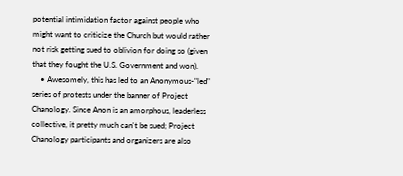potential intimidation factor against people who might want to criticize the Church but would rather not risk getting sued to oblivion for doing so (given that they fought the U.S. Government and won).
    • Awesomely, this has led to an Anonymous-"led" series of protests under the banner of Project Chanology. Since Anon is an amorphous, leaderless collective, it pretty much can't be sued; Project Chanology participants and organizers are also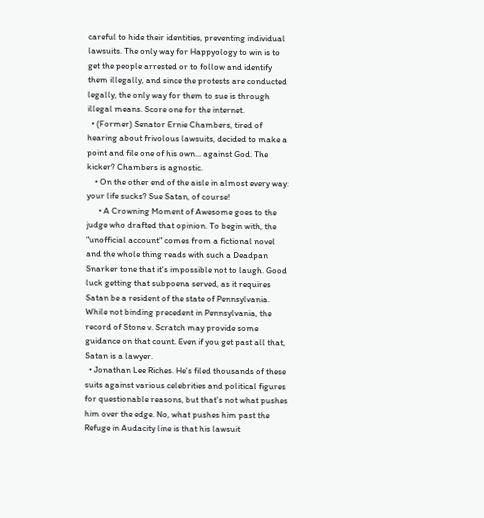careful to hide their identities, preventing individual lawsuits. The only way for Happyology to win is to get the people arrested or to follow and identify them illegally, and since the protests are conducted legally, the only way for them to sue is through illegal means. Score one for the internet.
  • (Former) Senator Ernie Chambers, tired of hearing about frivolous lawsuits, decided to make a point and file one of his own... against God. The kicker? Chambers is agnostic.
    • On the other end of the aisle in almost every way: your life sucks? Sue Satan, of course!
      • A Crowning Moment of Awesome goes to the judge who drafted that opinion. To begin with, the "unofficial account" comes from a fictional novel and the whole thing reads with such a Deadpan Snarker tone that it's impossible not to laugh. Good luck getting that subpoena served, as it requires Satan be a resident of the state of Pennsylvania. While not binding precedent in Pennsylvania, the record of Stone v. Scratch may provide some guidance on that count. Even if you get past all that, Satan is a lawyer.
  • Jonathan Lee Riches. He's filed thousands of these suits against various celebrities and political figures for questionable reasons, but that's not what pushes him over the edge. No, what pushes him past the Refuge in Audacity line is that his lawsuit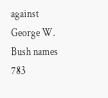against George W. Bush names 783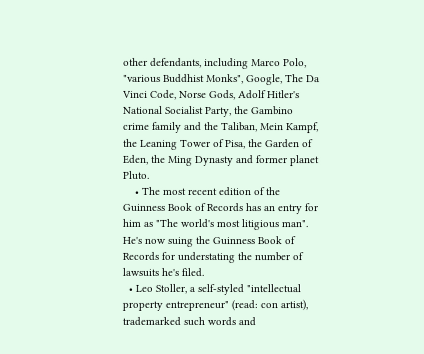other defendants, including Marco Polo, "various Buddhist Monks", Google, The Da Vinci Code, Norse Gods, Adolf Hitler's National Socialist Party, the Gambino crime family and the Taliban, Mein Kampf, the Leaning Tower of Pisa, the Garden of Eden, the Ming Dynasty and former planet Pluto.
    • The most recent edition of the Guinness Book of Records has an entry for him as "The world's most litigious man". He's now suing the Guinness Book of Records for understating the number of lawsuits he's filed.
  • Leo Stoller, a self-styled "intellectual property entrepreneur" (read: con artist), trademarked such words and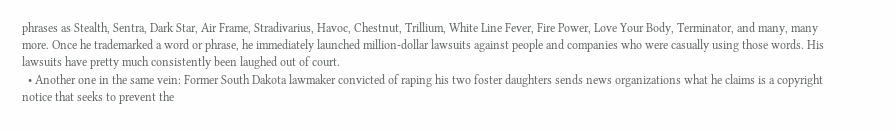phrases as Stealth, Sentra, Dark Star, Air Frame, Stradivarius, Havoc, Chestnut, Trillium, White Line Fever, Fire Power, Love Your Body, Terminator, and many, many more. Once he trademarked a word or phrase, he immediately launched million-dollar lawsuits against people and companies who were casually using those words. His lawsuits have pretty much consistently been laughed out of court.
  • Another one in the same vein: Former South Dakota lawmaker convicted of raping his two foster daughters sends news organizations what he claims is a copyright notice that seeks to prevent the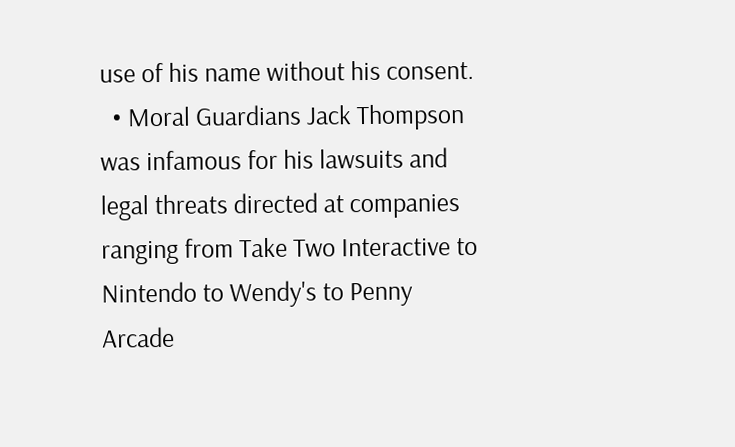use of his name without his consent.
  • Moral Guardians Jack Thompson was infamous for his lawsuits and legal threats directed at companies ranging from Take Two Interactive to Nintendo to Wendy's to Penny Arcade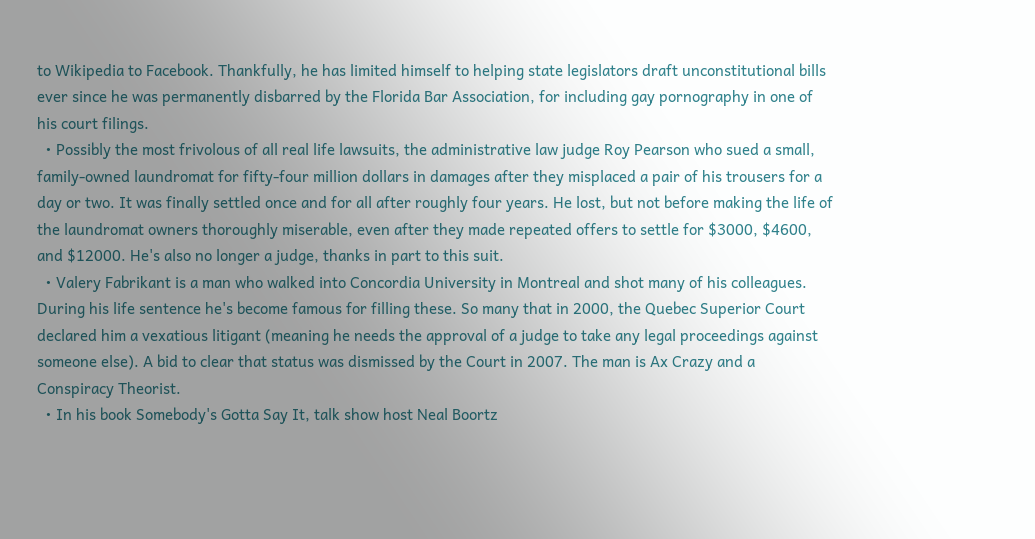to Wikipedia to Facebook. Thankfully, he has limited himself to helping state legislators draft unconstitutional bills ever since he was permanently disbarred by the Florida Bar Association, for including gay pornography in one of his court filings.
  • Possibly the most frivolous of all real life lawsuits, the administrative law judge Roy Pearson who sued a small, family-owned laundromat for fifty-four million dollars in damages after they misplaced a pair of his trousers for a day or two. It was finally settled once and for all after roughly four years. He lost, but not before making the life of the laundromat owners thoroughly miserable, even after they made repeated offers to settle for $3000, $4600, and $12000. He's also no longer a judge, thanks in part to this suit.
  • Valery Fabrikant is a man who walked into Concordia University in Montreal and shot many of his colleagues. During his life sentence he's become famous for filling these. So many that in 2000, the Quebec Superior Court declared him a vexatious litigant (meaning he needs the approval of a judge to take any legal proceedings against someone else). A bid to clear that status was dismissed by the Court in 2007. The man is Ax Crazy and a Conspiracy Theorist.
  • In his book Somebody's Gotta Say It, talk show host Neal Boortz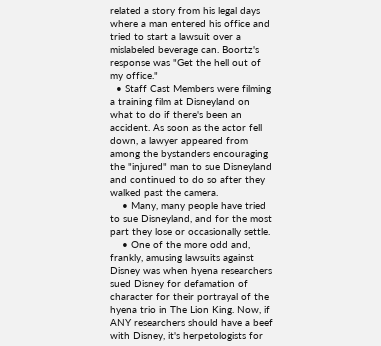related a story from his legal days where a man entered his office and tried to start a lawsuit over a mislabeled beverage can. Boortz's response was "Get the hell out of my office."
  • Staff Cast Members were filming a training film at Disneyland on what to do if there's been an accident. As soon as the actor fell down, a lawyer appeared from among the bystanders encouraging the "injured" man to sue Disneyland and continued to do so after they walked past the camera.
    • Many, many people have tried to sue Disneyland, and for the most part they lose or occasionally settle.
    • One of the more odd and, frankly, amusing lawsuits against Disney was when hyena researchers sued Disney for defamation of character for their portrayal of the hyena trio in The Lion King. Now, if ANY researchers should have a beef with Disney, it's herpetologists for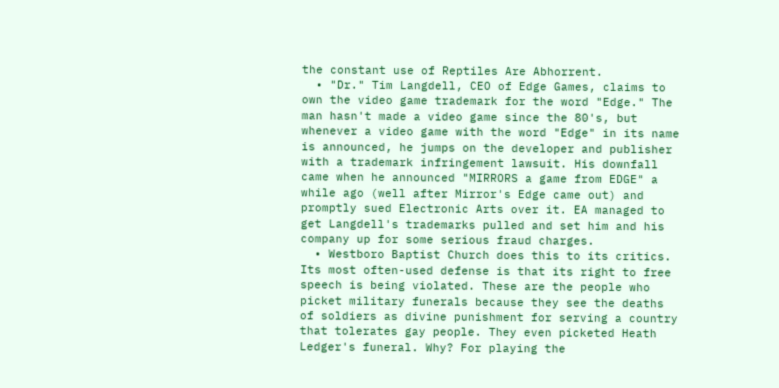the constant use of Reptiles Are Abhorrent.
  • "Dr." Tim Langdell, CEO of Edge Games, claims to own the video game trademark for the word "Edge." The man hasn't made a video game since the 80's, but whenever a video game with the word "Edge" in its name is announced, he jumps on the developer and publisher with a trademark infringement lawsuit. His downfall came when he announced "MIRRORS a game from EDGE" a while ago (well after Mirror's Edge came out) and promptly sued Electronic Arts over it. EA managed to get Langdell's trademarks pulled and set him and his company up for some serious fraud charges.
  • Westboro Baptist Church does this to its critics. Its most often-used defense is that its right to free speech is being violated. These are the people who picket military funerals because they see the deaths of soldiers as divine punishment for serving a country that tolerates gay people. They even picketed Heath Ledger's funeral. Why? For playing the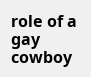role of a gay cowboy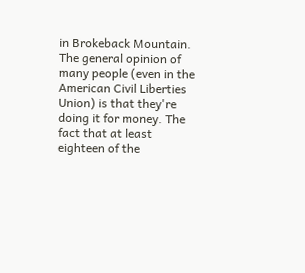in Brokeback Mountain. The general opinion of many people (even in the American Civil Liberties Union) is that they're doing it for money. The fact that at least eighteen of the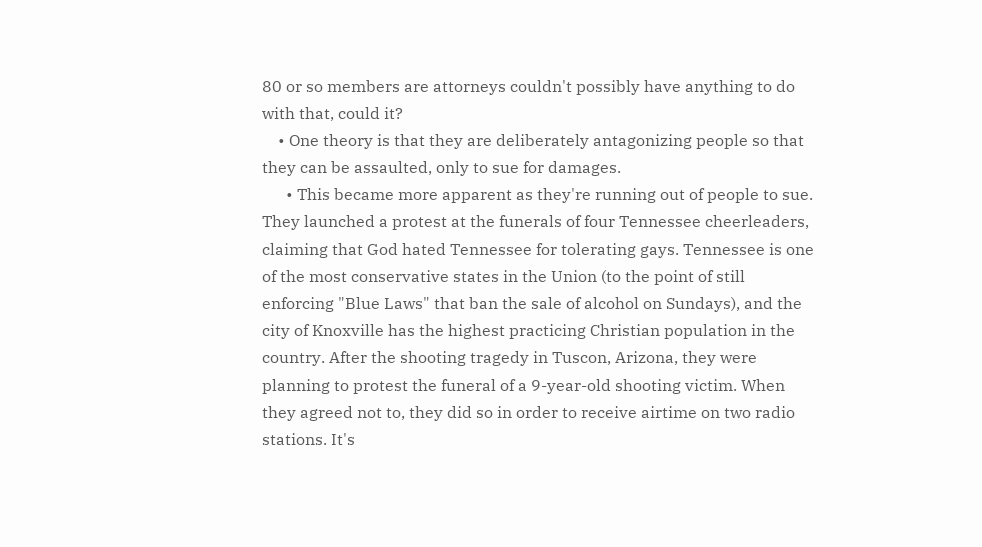80 or so members are attorneys couldn't possibly have anything to do with that, could it?
    • One theory is that they are deliberately antagonizing people so that they can be assaulted, only to sue for damages.
      • This became more apparent as they're running out of people to sue. They launched a protest at the funerals of four Tennessee cheerleaders, claiming that God hated Tennessee for tolerating gays. Tennessee is one of the most conservative states in the Union (to the point of still enforcing "Blue Laws" that ban the sale of alcohol on Sundays), and the city of Knoxville has the highest practicing Christian population in the country. After the shooting tragedy in Tuscon, Arizona, they were planning to protest the funeral of a 9-year-old shooting victim. When they agreed not to, they did so in order to receive airtime on two radio stations. It's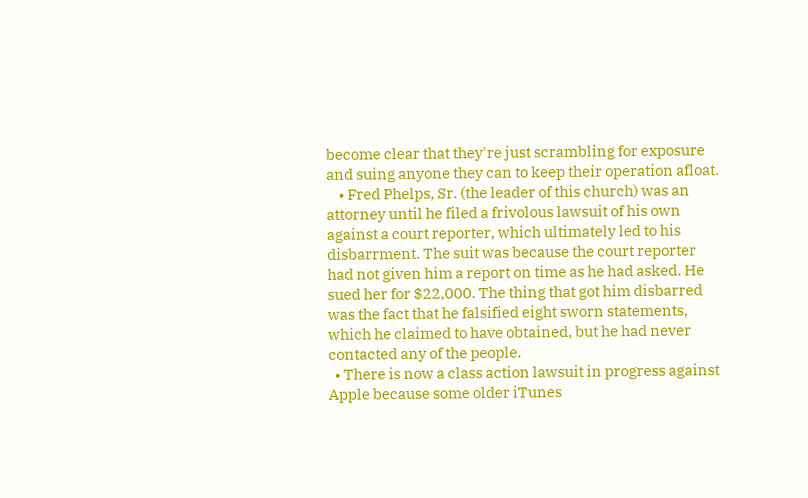become clear that they're just scrambling for exposure and suing anyone they can to keep their operation afloat.
    • Fred Phelps, Sr. (the leader of this church) was an attorney until he filed a frivolous lawsuit of his own against a court reporter, which ultimately led to his disbarrment. The suit was because the court reporter had not given him a report on time as he had asked. He sued her for $22,000. The thing that got him disbarred was the fact that he falsified eight sworn statements, which he claimed to have obtained, but he had never contacted any of the people.
  • There is now a class action lawsuit in progress against Apple because some older iTunes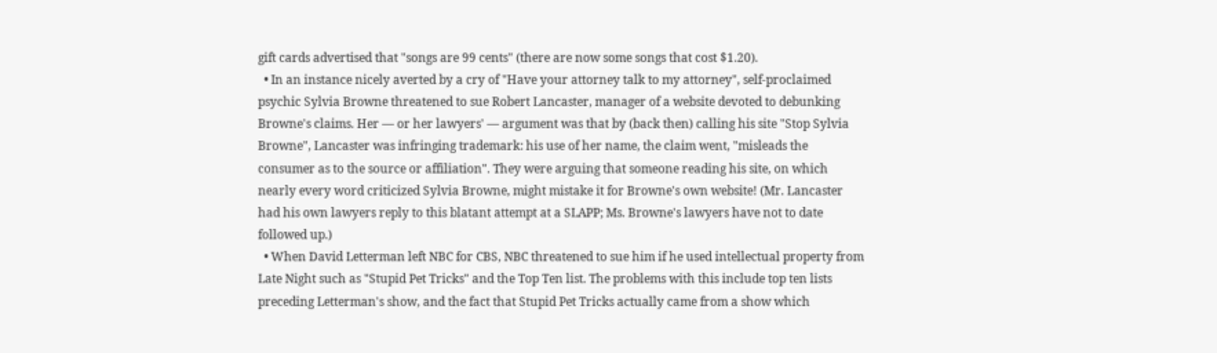gift cards advertised that "songs are 99 cents" (there are now some songs that cost $1.20).
  • In an instance nicely averted by a cry of "Have your attorney talk to my attorney", self-proclaimed psychic Sylvia Browne threatened to sue Robert Lancaster, manager of a website devoted to debunking Browne's claims. Her — or her lawyers' — argument was that by (back then) calling his site "Stop Sylvia Browne", Lancaster was infringing trademark: his use of her name, the claim went, "misleads the consumer as to the source or affiliation". They were arguing that someone reading his site, on which nearly every word criticized Sylvia Browne, might mistake it for Browne's own website! (Mr. Lancaster had his own lawyers reply to this blatant attempt at a SLAPP; Ms. Browne's lawyers have not to date followed up.)
  • When David Letterman left NBC for CBS, NBC threatened to sue him if he used intellectual property from Late Night such as "Stupid Pet Tricks" and the Top Ten list. The problems with this include top ten lists preceding Letterman's show, and the fact that Stupid Pet Tricks actually came from a show which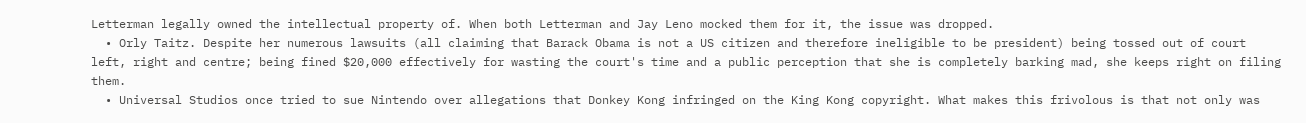Letterman legally owned the intellectual property of. When both Letterman and Jay Leno mocked them for it, the issue was dropped.
  • Orly Taitz. Despite her numerous lawsuits (all claiming that Barack Obama is not a US citizen and therefore ineligible to be president) being tossed out of court left, right and centre; being fined $20,000 effectively for wasting the court's time and a public perception that she is completely barking mad, she keeps right on filing them.
  • Universal Studios once tried to sue Nintendo over allegations that Donkey Kong infringed on the King Kong copyright. What makes this frivolous is that not only was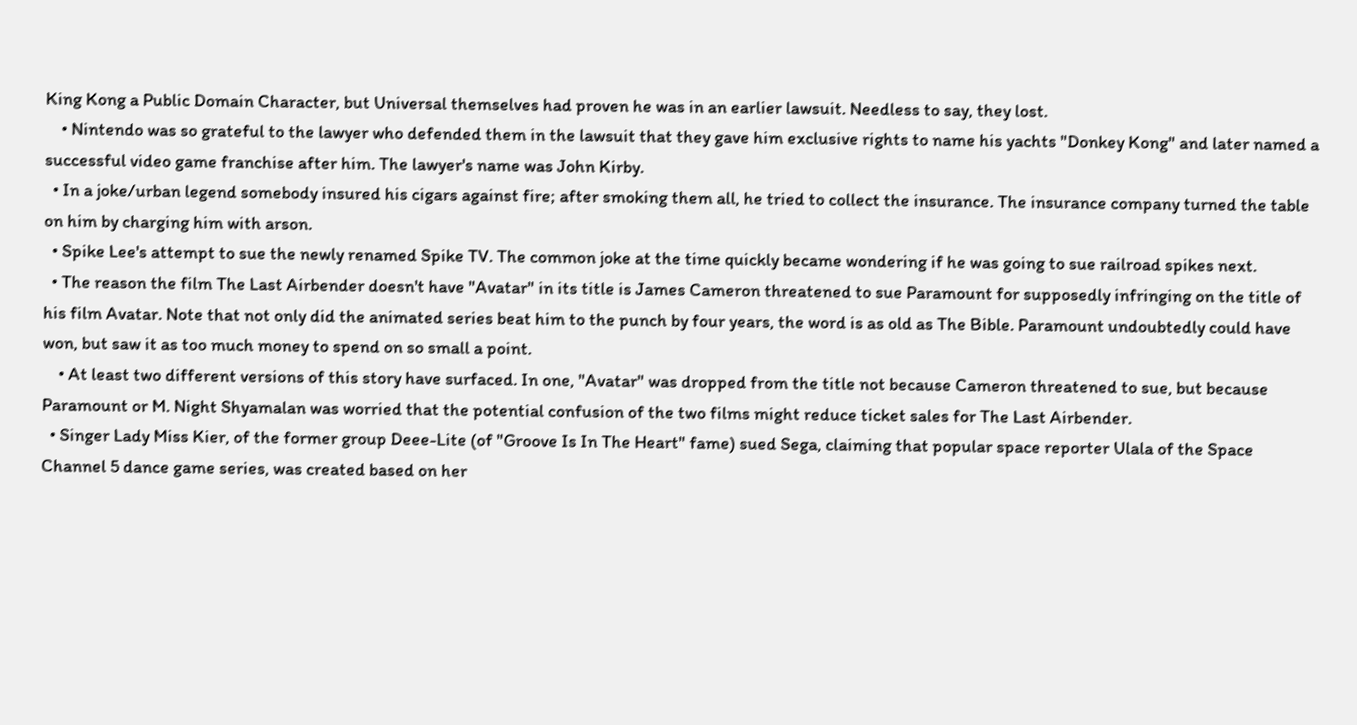King Kong a Public Domain Character, but Universal themselves had proven he was in an earlier lawsuit. Needless to say, they lost.
    • Nintendo was so grateful to the lawyer who defended them in the lawsuit that they gave him exclusive rights to name his yachts "Donkey Kong" and later named a successful video game franchise after him. The lawyer's name was John Kirby.
  • In a joke/urban legend somebody insured his cigars against fire; after smoking them all, he tried to collect the insurance. The insurance company turned the table on him by charging him with arson.
  • Spike Lee's attempt to sue the newly renamed Spike TV. The common joke at the time quickly became wondering if he was going to sue railroad spikes next.
  • The reason the film The Last Airbender doesn't have "Avatar" in its title is James Cameron threatened to sue Paramount for supposedly infringing on the title of his film Avatar. Note that not only did the animated series beat him to the punch by four years, the word is as old as The Bible. Paramount undoubtedly could have won, but saw it as too much money to spend on so small a point.
    • At least two different versions of this story have surfaced. In one, "Avatar" was dropped from the title not because Cameron threatened to sue, but because Paramount or M. Night Shyamalan was worried that the potential confusion of the two films might reduce ticket sales for The Last Airbender.
  • Singer Lady Miss Kier, of the former group Deee-Lite (of "Groove Is In The Heart" fame) sued Sega, claiming that popular space reporter Ulala of the Space Channel 5 dance game series, was created based on her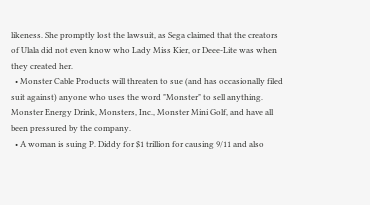likeness. She promptly lost the lawsuit, as Sega claimed that the creators of Ulala did not even know who Lady Miss Kier, or Deee-Lite was when they created her.
  • Monster Cable Products will threaten to sue (and has occasionally filed suit against) anyone who uses the word "Monster" to sell anything. Monster Energy Drink, Monsters, Inc., Monster Mini Golf, and have all been pressured by the company.
  • A woman is suing P. Diddy for $1 trillion for causing 9/11 and also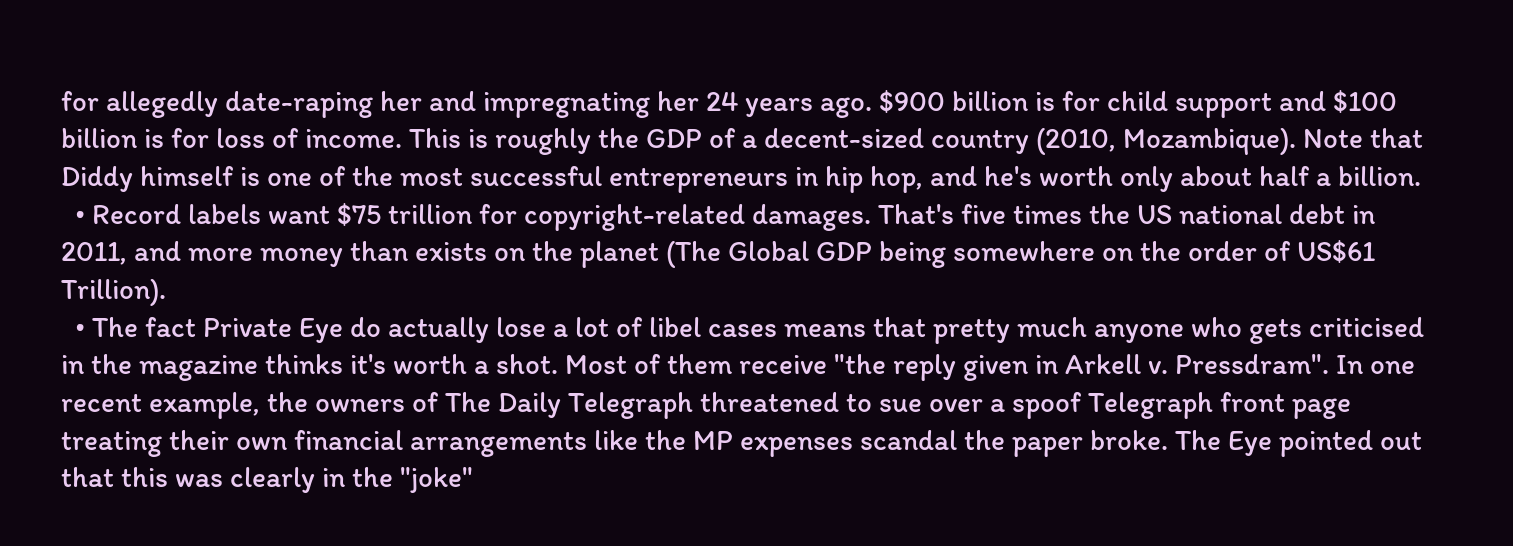for allegedly date-raping her and impregnating her 24 years ago. $900 billion is for child support and $100 billion is for loss of income. This is roughly the GDP of a decent-sized country (2010, Mozambique). Note that Diddy himself is one of the most successful entrepreneurs in hip hop, and he's worth only about half a billion.
  • Record labels want $75 trillion for copyright-related damages. That's five times the US national debt in 2011, and more money than exists on the planet (The Global GDP being somewhere on the order of US$61 Trillion).
  • The fact Private Eye do actually lose a lot of libel cases means that pretty much anyone who gets criticised in the magazine thinks it's worth a shot. Most of them receive "the reply given in Arkell v. Pressdram". In one recent example, the owners of The Daily Telegraph threatened to sue over a spoof Telegraph front page treating their own financial arrangements like the MP expenses scandal the paper broke. The Eye pointed out that this was clearly in the "joke"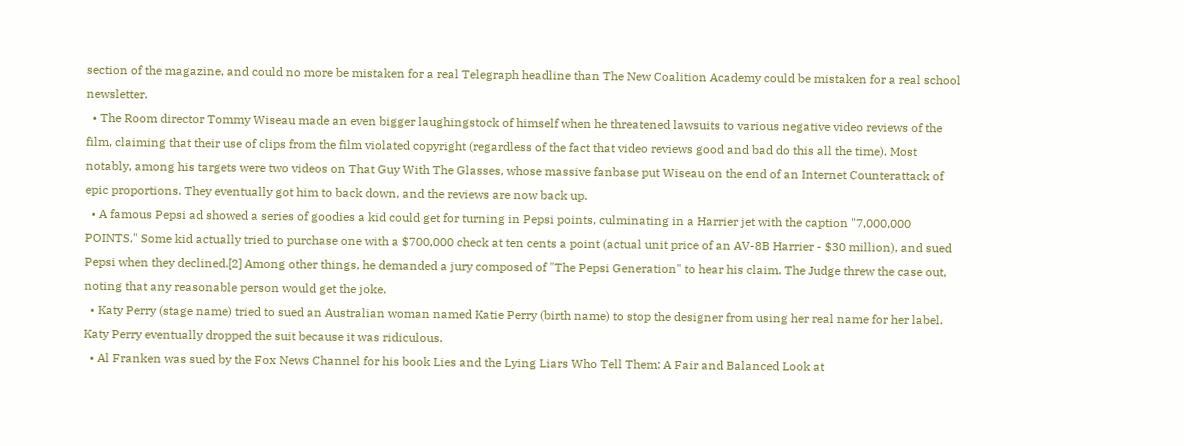section of the magazine, and could no more be mistaken for a real Telegraph headline than The New Coalition Academy could be mistaken for a real school newsletter.
  • The Room director Tommy Wiseau made an even bigger laughingstock of himself when he threatened lawsuits to various negative video reviews of the film, claiming that their use of clips from the film violated copyright (regardless of the fact that video reviews good and bad do this all the time). Most notably, among his targets were two videos on That Guy With The Glasses, whose massive fanbase put Wiseau on the end of an Internet Counterattack of epic proportions. They eventually got him to back down, and the reviews are now back up.
  • A famous Pepsi ad showed a series of goodies a kid could get for turning in Pepsi points, culminating in a Harrier jet with the caption "7,000,000 POINTS." Some kid actually tried to purchase one with a $700,000 check at ten cents a point (actual unit price of an AV-8B Harrier - $30 million), and sued Pepsi when they declined.[2] Among other things, he demanded a jury composed of "The Pepsi Generation" to hear his claim. The Judge threw the case out, noting that any reasonable person would get the joke.
  • Katy Perry (stage name) tried to sued an Australian woman named Katie Perry (birth name) to stop the designer from using her real name for her label. Katy Perry eventually dropped the suit because it was ridiculous.
  • Al Franken was sued by the Fox News Channel for his book Lies and the Lying Liars Who Tell Them: A Fair and Balanced Look at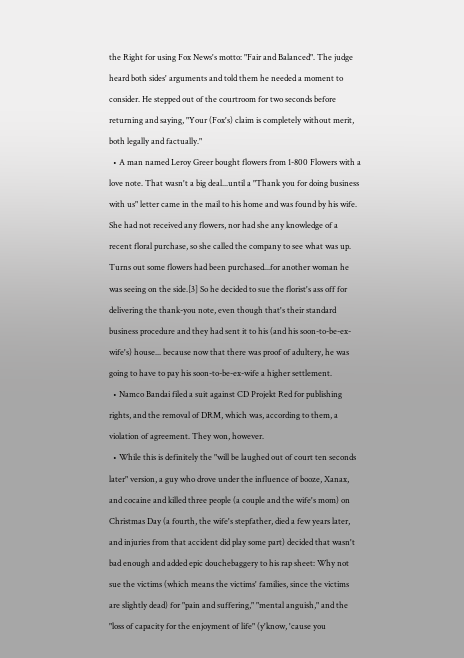the Right for using Fox News's motto: "Fair and Balanced". The judge heard both sides' arguments and told them he needed a moment to consider. He stepped out of the courtroom for two seconds before returning and saying, "Your (Fox's) claim is completely without merit, both legally and factually."
  • A man named Leroy Greer bought flowers from 1-800 Flowers with a love note. That wasn't a big deal...until a "Thank you for doing business with us" letter came in the mail to his home and was found by his wife. She had not received any flowers, nor had she any knowledge of a recent floral purchase, so she called the company to see what was up. Turns out some flowers had been purchased...for another woman he was seeing on the side.[3] So he decided to sue the florist's ass off for delivering the thank-you note, even though that's their standard business procedure and they had sent it to his (and his soon-to-be-ex-wife's) house... because now that there was proof of adultery, he was going to have to pay his soon-to-be-ex-wife a higher settlement.
  • Namco Bandai filed a suit against CD Projekt Red for publishing rights, and the removal of DRM, which was, according to them, a violation of agreement. They won, however.
  • While this is definitely the "will be laughed out of court ten seconds later" version, a guy who drove under the influence of booze, Xanax, and cocaine and killed three people (a couple and the wife's mom) on Christmas Day (a fourth, the wife's stepfather, died a few years later, and injuries from that accident did play some part) decided that wasn't bad enough and added epic douchebaggery to his rap sheet: Why not sue the victims (which means the victims' families, since the victims are slightly dead) for "pain and suffering," "mental anguish," and the "loss of capacity for the enjoyment of life" (y'know, 'cause you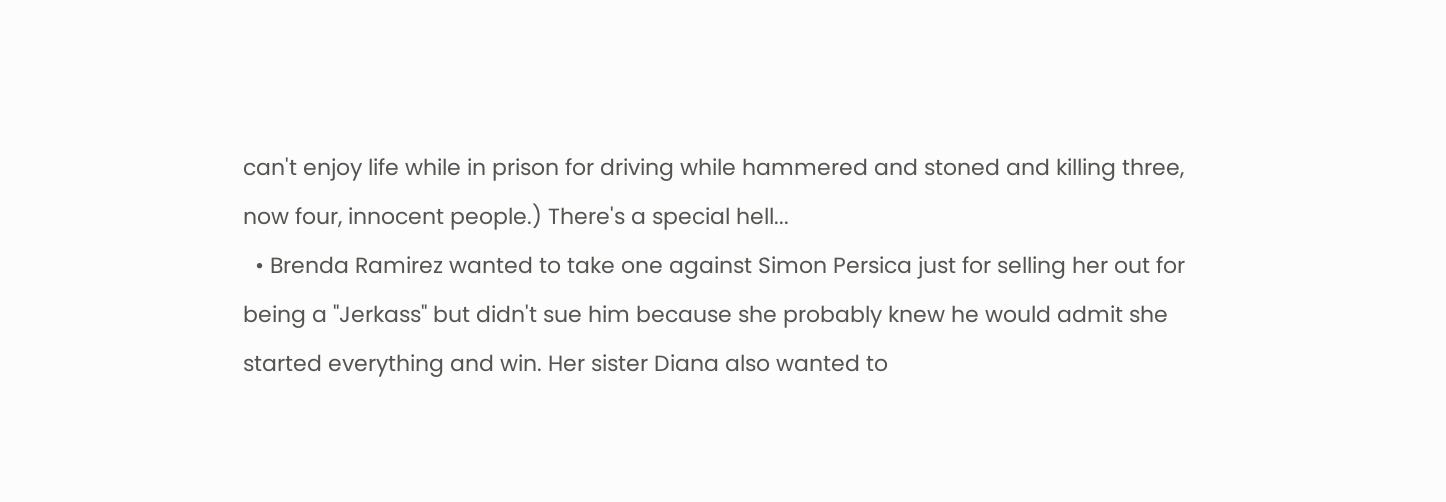can't enjoy life while in prison for driving while hammered and stoned and killing three, now four, innocent people.) There's a special hell...
  • Brenda Ramirez wanted to take one against Simon Persica just for selling her out for being a "Jerkass" but didn't sue him because she probably knew he would admit she started everything and win. Her sister Diana also wanted to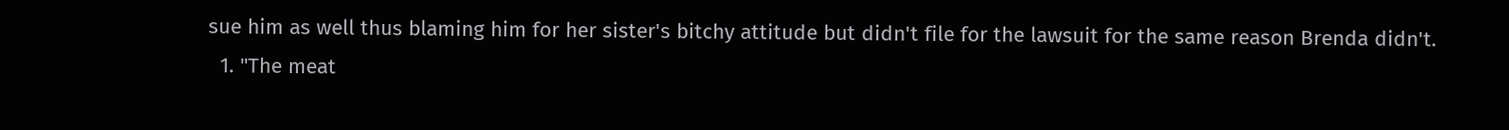sue him as well thus blaming him for her sister's bitchy attitude but didn't file for the lawsuit for the same reason Brenda didn't.
  1. "The meat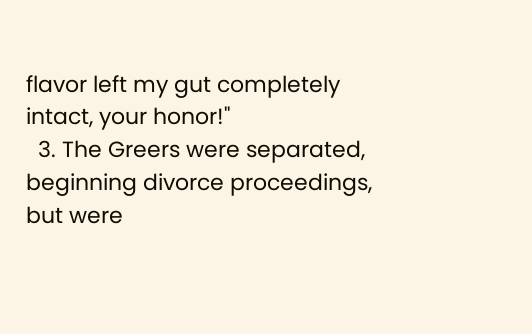flavor left my gut completely intact, your honor!"
  3. The Greers were separated, beginning divorce proceedings, but were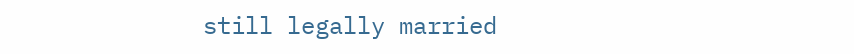still legally married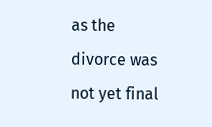as the divorce was not yet final